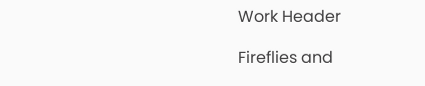Work Header

Fireflies and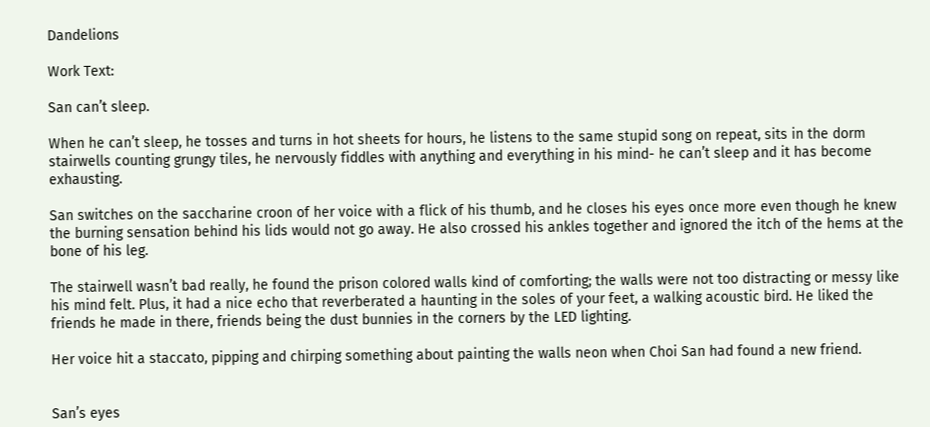Dandelions

Work Text:

San can’t sleep.

When he can’t sleep, he tosses and turns in hot sheets for hours, he listens to the same stupid song on repeat, sits in the dorm stairwells counting grungy tiles, he nervously fiddles with anything and everything in his mind- he can’t sleep and it has become exhausting.

San switches on the saccharine croon of her voice with a flick of his thumb, and he closes his eyes once more even though he knew the burning sensation behind his lids would not go away. He also crossed his ankles together and ignored the itch of the hems at the bone of his leg.

The stairwell wasn’t bad really, he found the prison colored walls kind of comforting; the walls were not too distracting or messy like his mind felt. Plus, it had a nice echo that reverberated a haunting in the soles of your feet, a walking acoustic bird. He liked the friends he made in there, friends being the dust bunnies in the corners by the LED lighting.

Her voice hit a staccato, pipping and chirping something about painting the walls neon when Choi San had found a new friend.


San’s eyes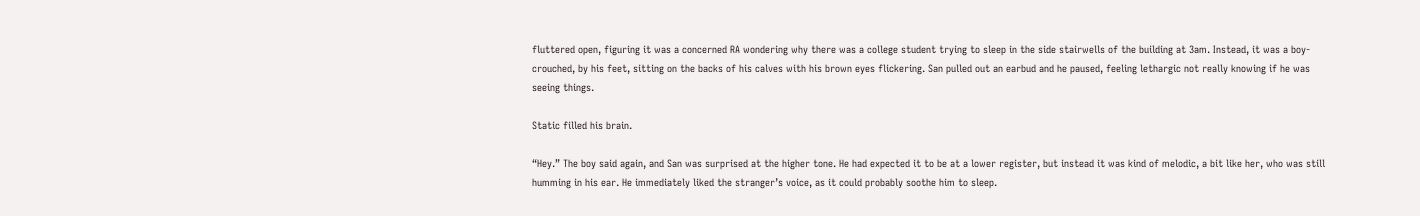fluttered open, figuring it was a concerned RA wondering why there was a college student trying to sleep in the side stairwells of the building at 3am. Instead, it was a boy- crouched, by his feet, sitting on the backs of his calves with his brown eyes flickering. San pulled out an earbud and he paused, feeling lethargic not really knowing if he was seeing things.

Static filled his brain.

“Hey.” The boy said again, and San was surprised at the higher tone. He had expected it to be at a lower register, but instead it was kind of melodic, a bit like her, who was still humming in his ear. He immediately liked the stranger’s voice, as it could probably soothe him to sleep.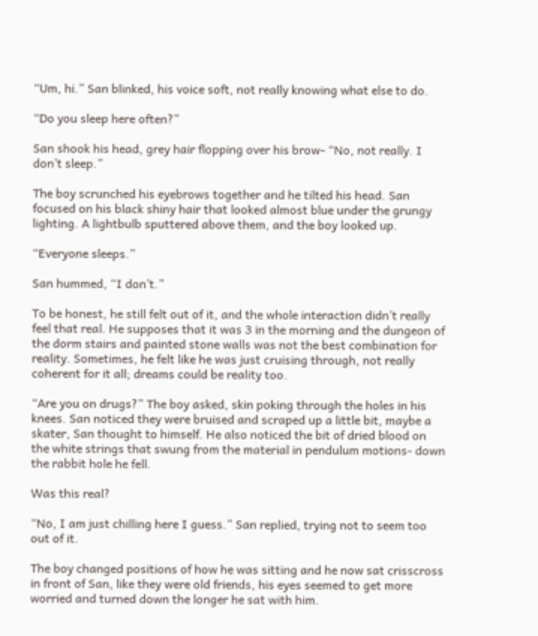“Um, hi.” San blinked, his voice soft, not really knowing what else to do.

“Do you sleep here often?”

San shook his head, grey hair flopping over his brow- “No, not really. I don’t sleep.”

The boy scrunched his eyebrows together and he tilted his head. San focused on his black shiny hair that looked almost blue under the grungy lighting. A lightbulb sputtered above them, and the boy looked up.

“Everyone sleeps.”

San hummed, “I don’t.”

To be honest, he still felt out of it, and the whole interaction didn’t really feel that real. He supposes that it was 3 in the morning and the dungeon of the dorm stairs and painted stone walls was not the best combination for reality. Sometimes, he felt like he was just cruising through, not really coherent for it all; dreams could be reality too.

“Are you on drugs?” The boy asked, skin poking through the holes in his knees. San noticed they were bruised and scraped up a little bit, maybe a skater, San thought to himself. He also noticed the bit of dried blood on the white strings that swung from the material in pendulum motions- down the rabbit hole he fell.

Was this real?

“No, I am just chilling here I guess.” San replied, trying not to seem too out of it.

The boy changed positions of how he was sitting and he now sat crisscross in front of San, like they were old friends, his eyes seemed to get more worried and turned down the longer he sat with him.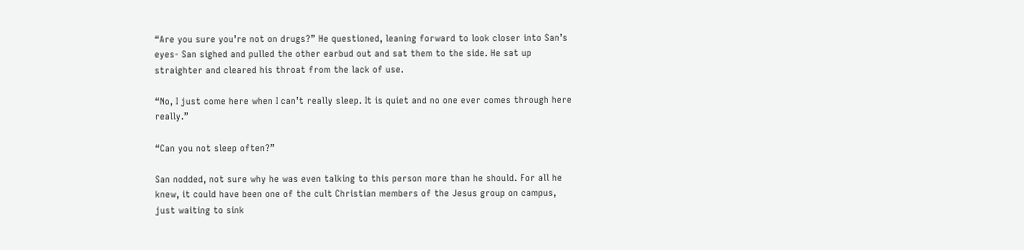“Are you sure you’re not on drugs?” He questioned, leaning forward to look closer into San’s eyes- San sighed and pulled the other earbud out and sat them to the side. He sat up straighter and cleared his throat from the lack of use.

“No, I just come here when I can’t really sleep. It is quiet and no one ever comes through here really.”

“Can you not sleep often?”

San nodded, not sure why he was even talking to this person more than he should. For all he knew, it could have been one of the cult Christian members of the Jesus group on campus, just waiting to sink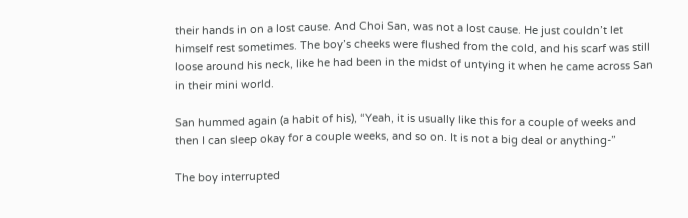their hands in on a lost cause. And Choi San, was not a lost cause. He just couldn’t let himself rest sometimes. The boy’s cheeks were flushed from the cold, and his scarf was still loose around his neck, like he had been in the midst of untying it when he came across San in their mini world.

San hummed again (a habit of his), “Yeah, it is usually like this for a couple of weeks and then I can sleep okay for a couple weeks, and so on. It is not a big deal or anything-”

The boy interrupted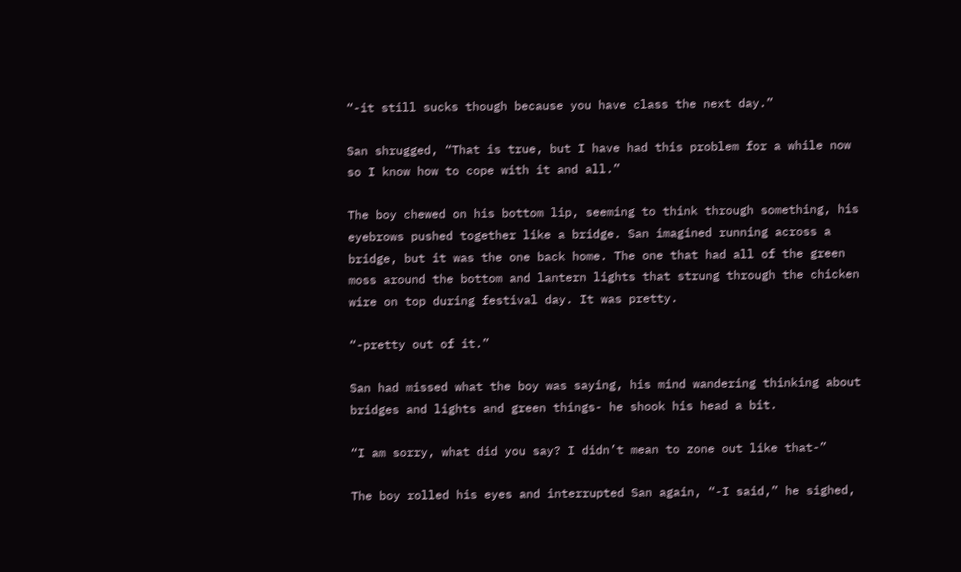“-it still sucks though because you have class the next day.”

San shrugged, “That is true, but I have had this problem for a while now so I know how to cope with it and all.”

The boy chewed on his bottom lip, seeming to think through something, his eyebrows pushed together like a bridge. San imagined running across a bridge, but it was the one back home. The one that had all of the green moss around the bottom and lantern lights that strung through the chicken wire on top during festival day. It was pretty.

“-pretty out of it.”

San had missed what the boy was saying, his mind wandering thinking about bridges and lights and green things- he shook his head a bit.

“I am sorry, what did you say? I didn’t mean to zone out like that-”

The boy rolled his eyes and interrupted San again, “-I said,” he sighed,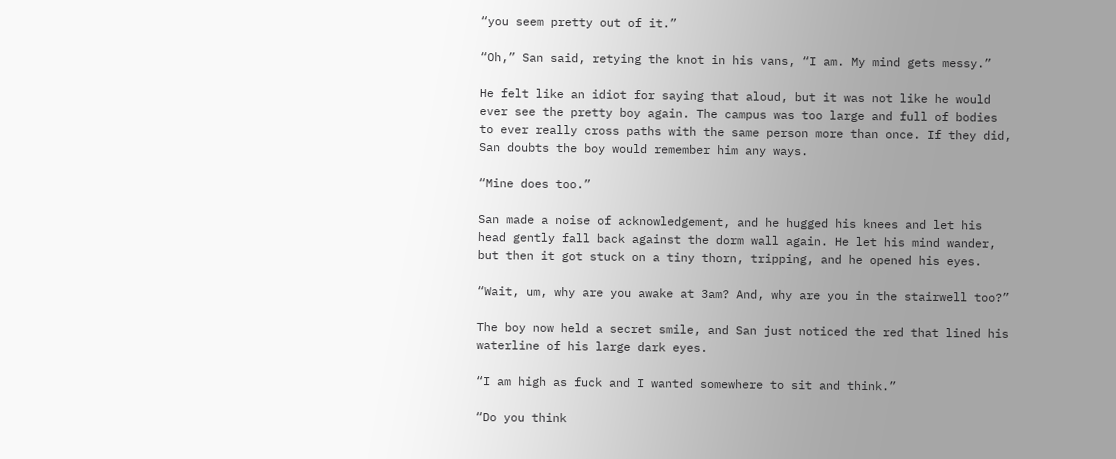“you seem pretty out of it.”

“Oh,” San said, retying the knot in his vans, “I am. My mind gets messy.”

He felt like an idiot for saying that aloud, but it was not like he would ever see the pretty boy again. The campus was too large and full of bodies to ever really cross paths with the same person more than once. If they did, San doubts the boy would remember him any ways.

“Mine does too.”

San made a noise of acknowledgement, and he hugged his knees and let his head gently fall back against the dorm wall again. He let his mind wander, but then it got stuck on a tiny thorn, tripping, and he opened his eyes.

“Wait, um, why are you awake at 3am? And, why are you in the stairwell too?”

The boy now held a secret smile, and San just noticed the red that lined his waterline of his large dark eyes.

“I am high as fuck and I wanted somewhere to sit and think.”

“Do you think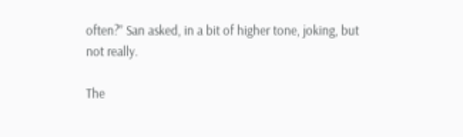often?” San asked, in a bit of higher tone, joking, but not really.

The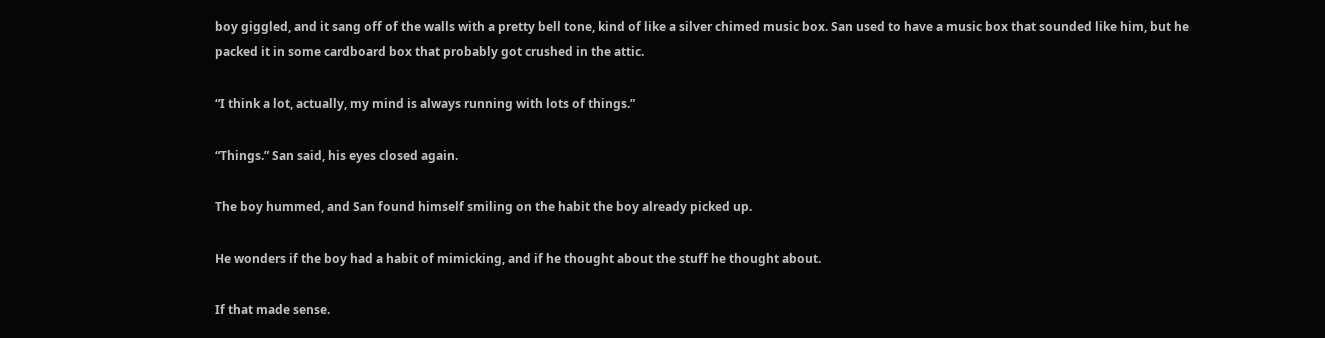boy giggled, and it sang off of the walls with a pretty bell tone, kind of like a silver chimed music box. San used to have a music box that sounded like him, but he packed it in some cardboard box that probably got crushed in the attic.

“I think a lot, actually, my mind is always running with lots of things.”

“Things.” San said, his eyes closed again.

The boy hummed, and San found himself smiling on the habit the boy already picked up.

He wonders if the boy had a habit of mimicking, and if he thought about the stuff he thought about.

If that made sense.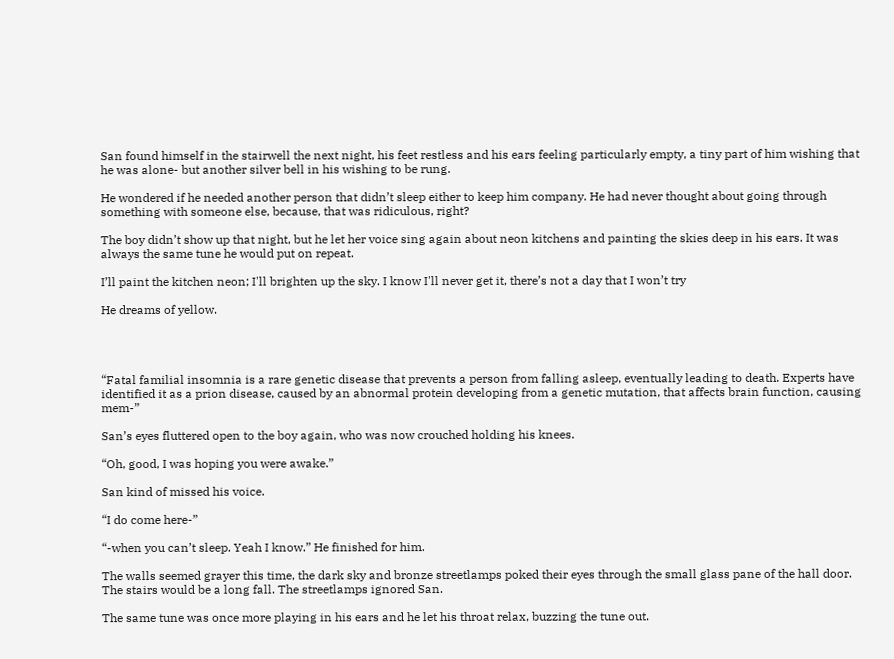San found himself in the stairwell the next night, his feet restless and his ears feeling particularly empty, a tiny part of him wishing that he was alone- but another silver bell in his wishing to be rung.

He wondered if he needed another person that didn’t sleep either to keep him company. He had never thought about going through something with someone else, because, that was ridiculous, right?

The boy didn’t show up that night, but he let her voice sing again about neon kitchens and painting the skies deep in his ears. It was always the same tune he would put on repeat.

I’ll paint the kitchen neon; I'll brighten up the sky. I know I'll never get it, there’s not a day that I won’t try

He dreams of yellow.




“Fatal familial insomnia is a rare genetic disease that prevents a person from falling asleep, eventually leading to death. Experts have identified it as a prion disease, caused by an abnormal protein developing from a genetic mutation, that affects brain function, causing mem-”

San’s eyes fluttered open to the boy again, who was now crouched holding his knees.

“Oh, good, I was hoping you were awake.”

San kind of missed his voice.

“I do come here-”

“-when you can’t sleep. Yeah I know.” He finished for him.

The walls seemed grayer this time, the dark sky and bronze streetlamps poked their eyes through the small glass pane of the hall door. The stairs would be a long fall. The streetlamps ignored San.

The same tune was once more playing in his ears and he let his throat relax, buzzing the tune out.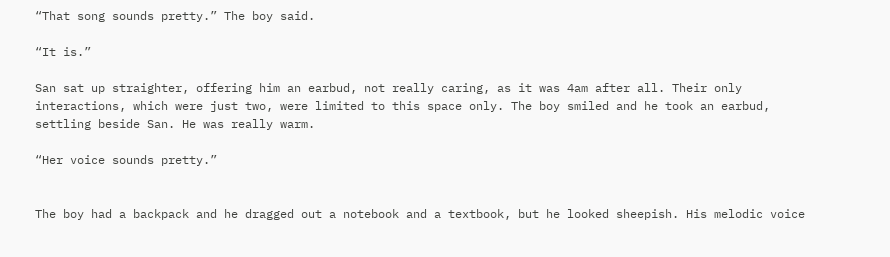“That song sounds pretty.” The boy said.

“It is.”

San sat up straighter, offering him an earbud, not really caring, as it was 4am after all. Their only interactions, which were just two, were limited to this space only. The boy smiled and he took an earbud, settling beside San. He was really warm.

“Her voice sounds pretty.”


The boy had a backpack and he dragged out a notebook and a textbook, but he looked sheepish. His melodic voice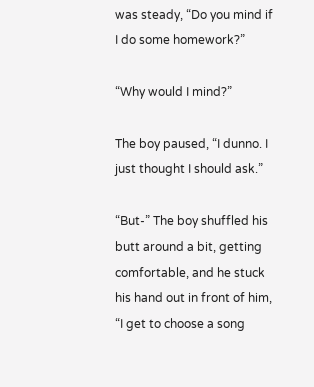was steady, “Do you mind if I do some homework?”

“Why would I mind?”

The boy paused, “I dunno. I just thought I should ask.”

“But-” The boy shuffled his butt around a bit, getting comfortable, and he stuck his hand out in front of him, “I get to choose a song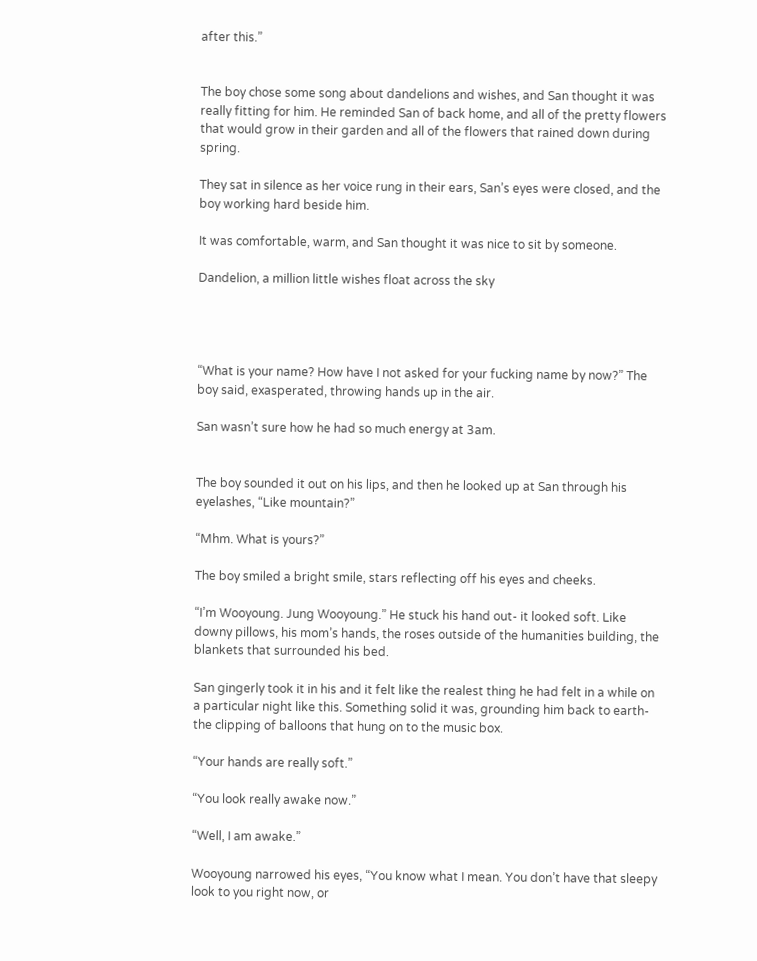after this.”


The boy chose some song about dandelions and wishes, and San thought it was really fitting for him. He reminded San of back home, and all of the pretty flowers that would grow in their garden and all of the flowers that rained down during spring.

They sat in silence as her voice rung in their ears, San’s eyes were closed, and the boy working hard beside him.

It was comfortable, warm, and San thought it was nice to sit by someone.

Dandelion, a million little wishes float across the sky




“What is your name? How have I not asked for your fucking name by now?” The boy said, exasperated, throwing hands up in the air.

San wasn’t sure how he had so much energy at 3am.


The boy sounded it out on his lips, and then he looked up at San through his eyelashes, “Like mountain?”

“Mhm. What is yours?”

The boy smiled a bright smile, stars reflecting off his eyes and cheeks.

“I’m Wooyoung. Jung Wooyoung.” He stuck his hand out- it looked soft. Like downy pillows, his mom’s hands, the roses outside of the humanities building, the blankets that surrounded his bed.

San gingerly took it in his and it felt like the realest thing he had felt in a while on a particular night like this. Something solid it was, grounding him back to earth- the clipping of balloons that hung on to the music box.

“Your hands are really soft.”

“You look really awake now.”

“Well, I am awake.”

Wooyoung narrowed his eyes, “You know what I mean. You don’t have that sleepy look to you right now, or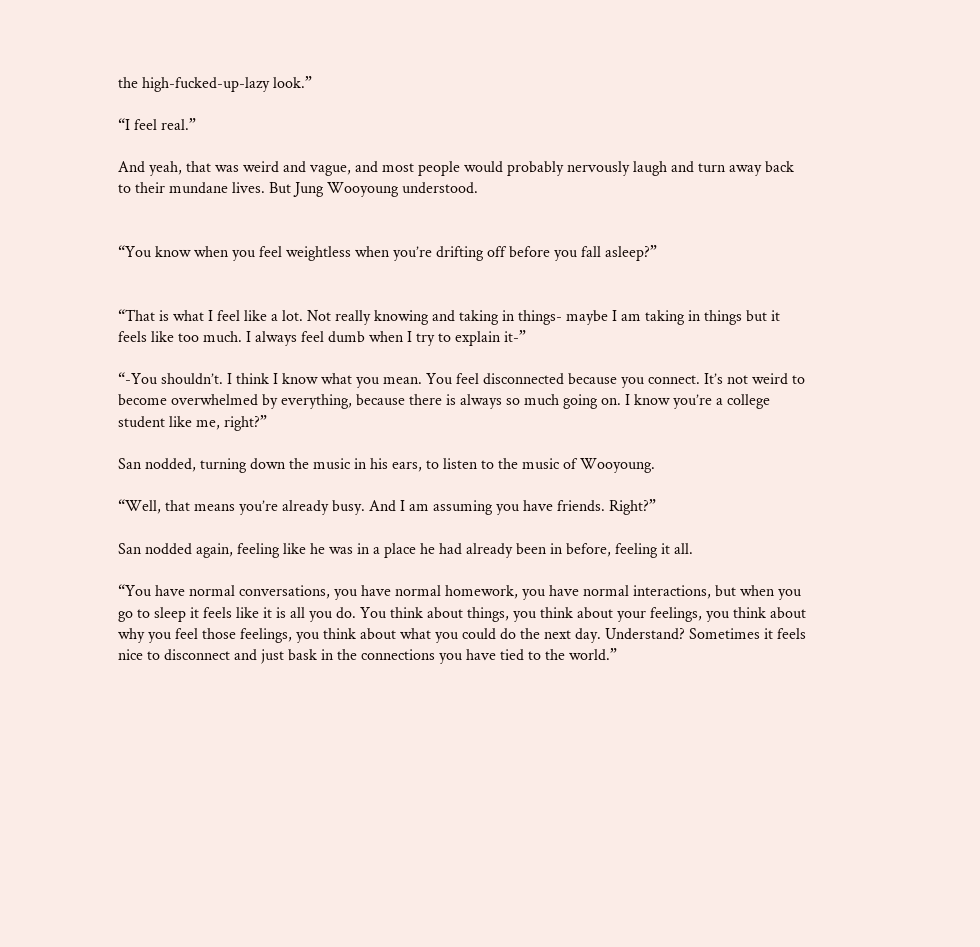the high-fucked-up-lazy look.”

“I feel real.”

And yeah, that was weird and vague, and most people would probably nervously laugh and turn away back to their mundane lives. But Jung Wooyoung understood.


“You know when you feel weightless when you’re drifting off before you fall asleep?”


“That is what I feel like a lot. Not really knowing and taking in things- maybe I am taking in things but it feels like too much. I always feel dumb when I try to explain it-”

“-You shouldn’t. I think I know what you mean. You feel disconnected because you connect. It’s not weird to become overwhelmed by everything, because there is always so much going on. I know you’re a college student like me, right?”

San nodded, turning down the music in his ears, to listen to the music of Wooyoung.

“Well, that means you’re already busy. And I am assuming you have friends. Right?”

San nodded again, feeling like he was in a place he had already been in before, feeling it all.

“You have normal conversations, you have normal homework, you have normal interactions, but when you go to sleep it feels like it is all you do. You think about things, you think about your feelings, you think about why you feel those feelings, you think about what you could do the next day. Understand? Sometimes it feels nice to disconnect and just bask in the connections you have tied to the world.”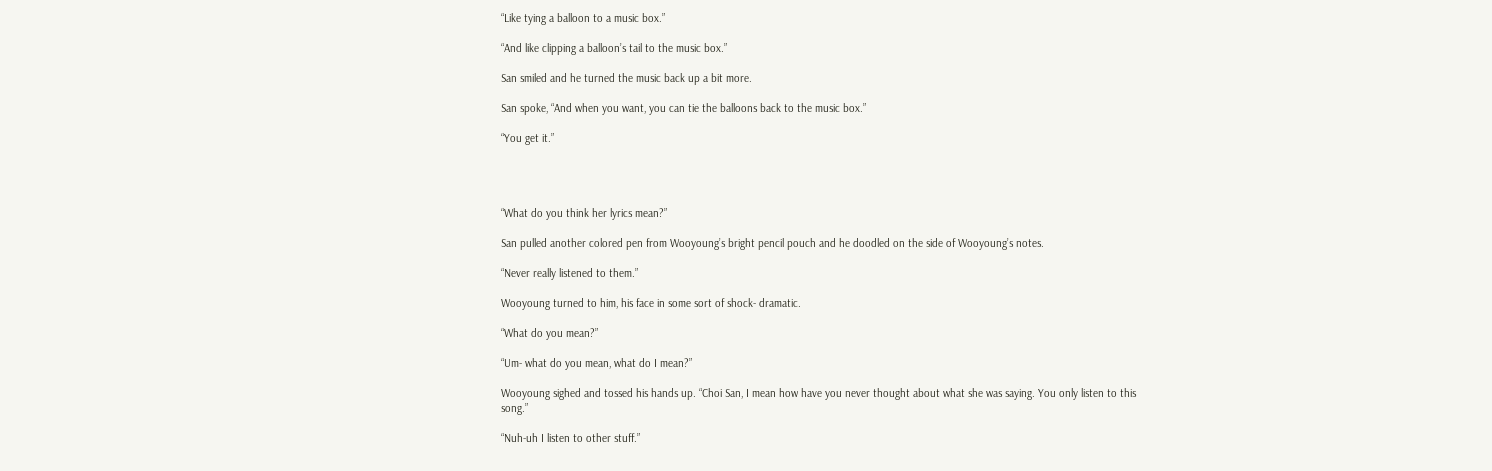“Like tying a balloon to a music box.”

“And like clipping a balloon’s tail to the music box.”

San smiled and he turned the music back up a bit more.

San spoke, “And when you want, you can tie the balloons back to the music box.”

“You get it.”




“What do you think her lyrics mean?”

San pulled another colored pen from Wooyoung’s bright pencil pouch and he doodled on the side of Wooyoung’s notes.

“Never really listened to them.”

Wooyoung turned to him, his face in some sort of shock- dramatic.

“What do you mean?”

“Um- what do you mean, what do I mean?”

Wooyoung sighed and tossed his hands up. “Choi San, I mean how have you never thought about what she was saying. You only listen to this song.”

“Nuh-uh I listen to other stuff.”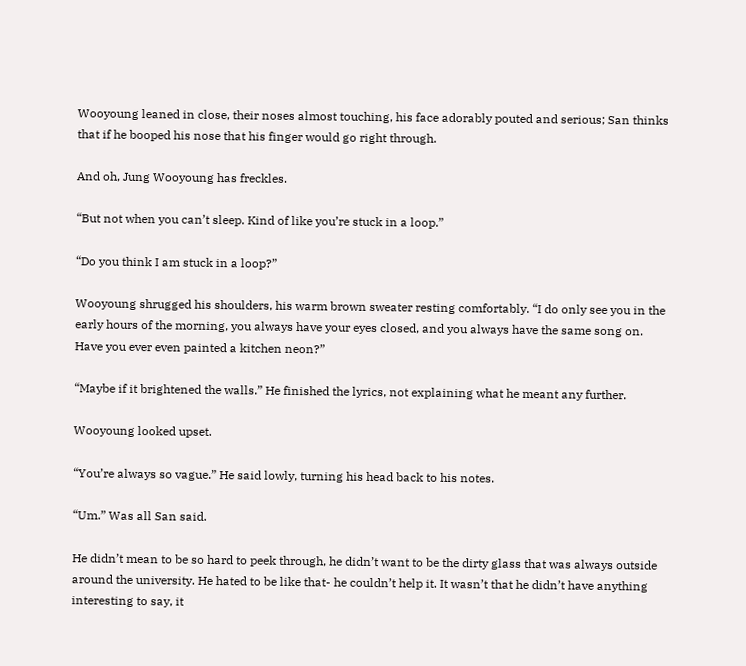Wooyoung leaned in close, their noses almost touching, his face adorably pouted and serious; San thinks that if he booped his nose that his finger would go right through.

And oh, Jung Wooyoung has freckles.

“But not when you can’t sleep. Kind of like you’re stuck in a loop.”

“Do you think I am stuck in a loop?”

Wooyoung shrugged his shoulders, his warm brown sweater resting comfortably. “I do only see you in the early hours of the morning, you always have your eyes closed, and you always have the same song on. Have you ever even painted a kitchen neon?”

“Maybe if it brightened the walls.” He finished the lyrics, not explaining what he meant any further.

Wooyoung looked upset.

“You’re always so vague.” He said lowly, turning his head back to his notes.

“Um.” Was all San said.

He didn’t mean to be so hard to peek through, he didn’t want to be the dirty glass that was always outside around the university. He hated to be like that- he couldn’t help it. It wasn’t that he didn’t have anything interesting to say, it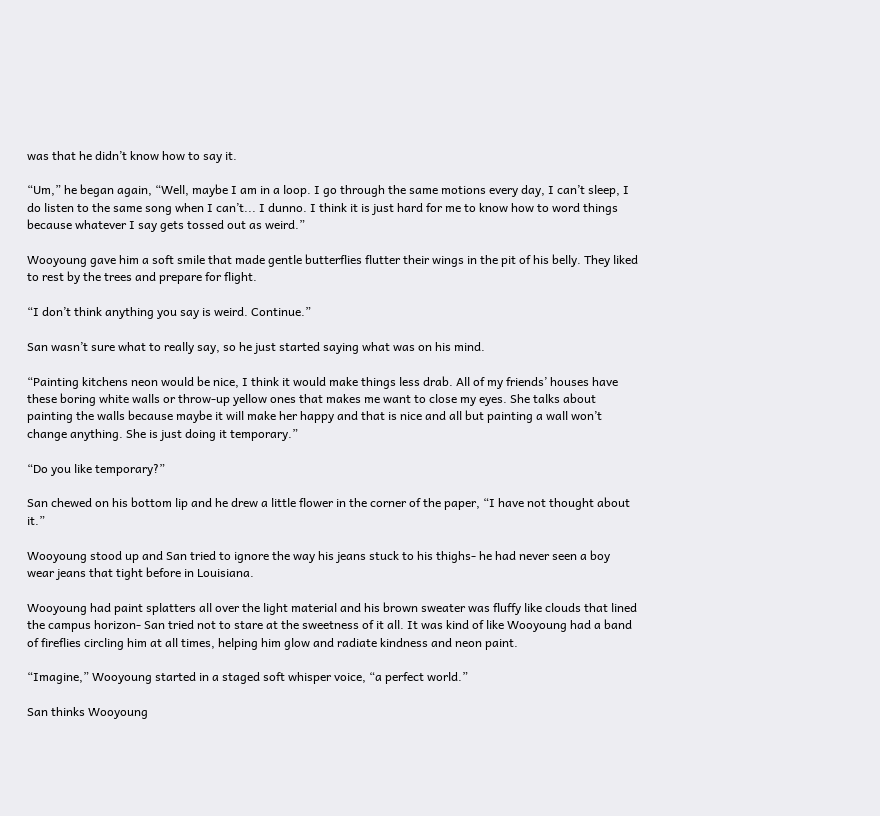was that he didn’t know how to say it.

“Um,” he began again, “Well, maybe I am in a loop. I go through the same motions every day, I can’t sleep, I do listen to the same song when I can’t... I dunno. I think it is just hard for me to know how to word things because whatever I say gets tossed out as weird.”

Wooyoung gave him a soft smile that made gentle butterflies flutter their wings in the pit of his belly. They liked to rest by the trees and prepare for flight.

“I don’t think anything you say is weird. Continue.”

San wasn’t sure what to really say, so he just started saying what was on his mind.

“Painting kitchens neon would be nice, I think it would make things less drab. All of my friends’ houses have these boring white walls or throw-up yellow ones that makes me want to close my eyes. She talks about painting the walls because maybe it will make her happy and that is nice and all but painting a wall won’t change anything. She is just doing it temporary.”

“Do you like temporary?”

San chewed on his bottom lip and he drew a little flower in the corner of the paper, “I have not thought about it.”

Wooyoung stood up and San tried to ignore the way his jeans stuck to his thighs- he had never seen a boy wear jeans that tight before in Louisiana.

Wooyoung had paint splatters all over the light material and his brown sweater was fluffy like clouds that lined the campus horizon- San tried not to stare at the sweetness of it all. It was kind of like Wooyoung had a band of fireflies circling him at all times, helping him glow and radiate kindness and neon paint.

“Imagine,” Wooyoung started in a staged soft whisper voice, “a perfect world.”

San thinks Wooyoung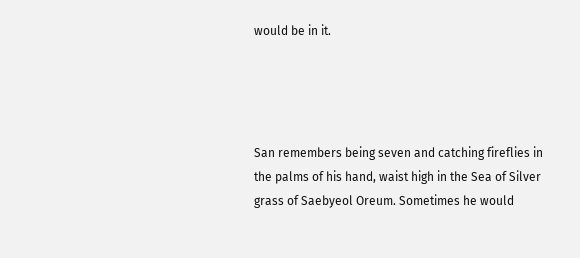would be in it.




San remembers being seven and catching fireflies in the palms of his hand, waist high in the Sea of Silver grass of Saebyeol Oreum. Sometimes he would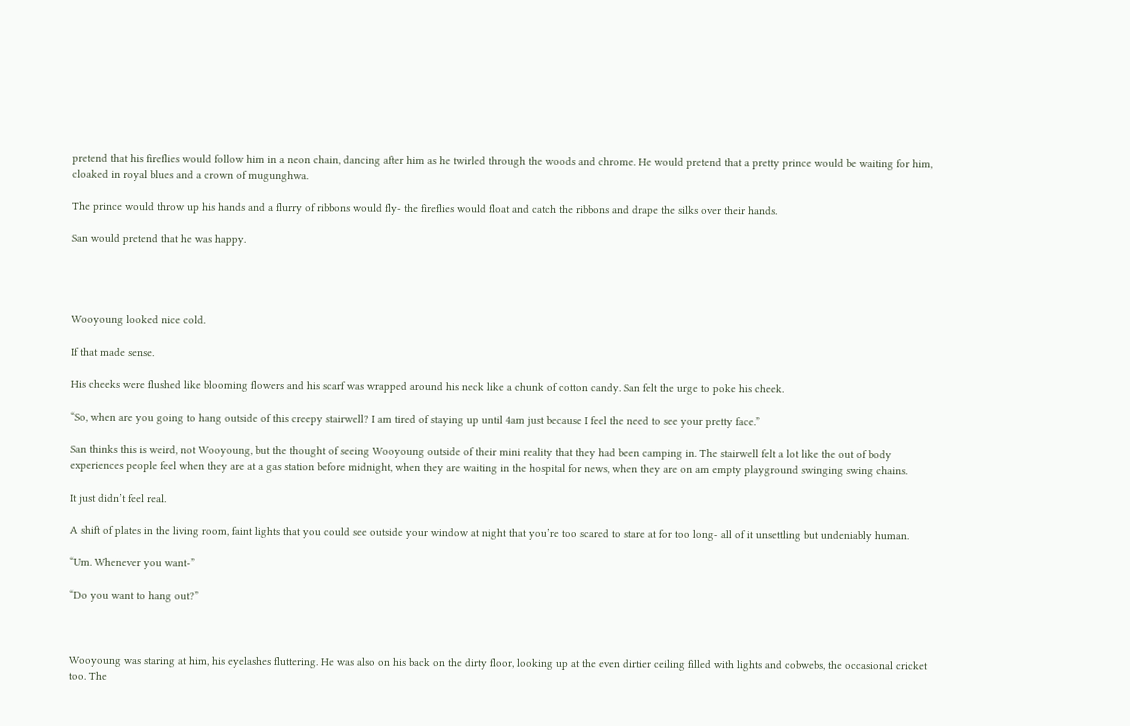pretend that his fireflies would follow him in a neon chain, dancing after him as he twirled through the woods and chrome. He would pretend that a pretty prince would be waiting for him, cloaked in royal blues and a crown of mugunghwa.

The prince would throw up his hands and a flurry of ribbons would fly- the fireflies would float and catch the ribbons and drape the silks over their hands.

San would pretend that he was happy.




Wooyoung looked nice cold.

If that made sense.

His cheeks were flushed like blooming flowers and his scarf was wrapped around his neck like a chunk of cotton candy. San felt the urge to poke his cheek.

“So, when are you going to hang outside of this creepy stairwell? I am tired of staying up until 4am just because I feel the need to see your pretty face.”

San thinks this is weird, not Wooyoung, but the thought of seeing Wooyoung outside of their mini reality that they had been camping in. The stairwell felt a lot like the out of body experiences people feel when they are at a gas station before midnight, when they are waiting in the hospital for news, when they are on am empty playground swinging swing chains.

It just didn’t feel real.

A shift of plates in the living room, faint lights that you could see outside your window at night that you’re too scared to stare at for too long- all of it unsettling but undeniably human.

“Um. Whenever you want-”

“Do you want to hang out?”



Wooyoung was staring at him, his eyelashes fluttering. He was also on his back on the dirty floor, looking up at the even dirtier ceiling filled with lights and cobwebs, the occasional cricket too. The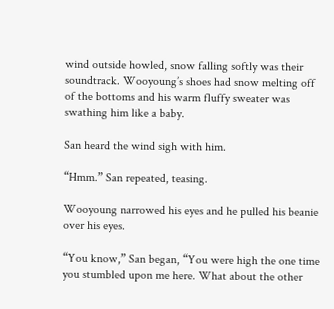wind outside howled, snow falling softly was their soundtrack. Wooyoung’s shoes had snow melting off of the bottoms and his warm fluffy sweater was swathing him like a baby.

San heard the wind sigh with him.

“Hmm.” San repeated, teasing.

Wooyoung narrowed his eyes and he pulled his beanie over his eyes.

“You know,” San began, “You were high the one time you stumbled upon me here. What about the other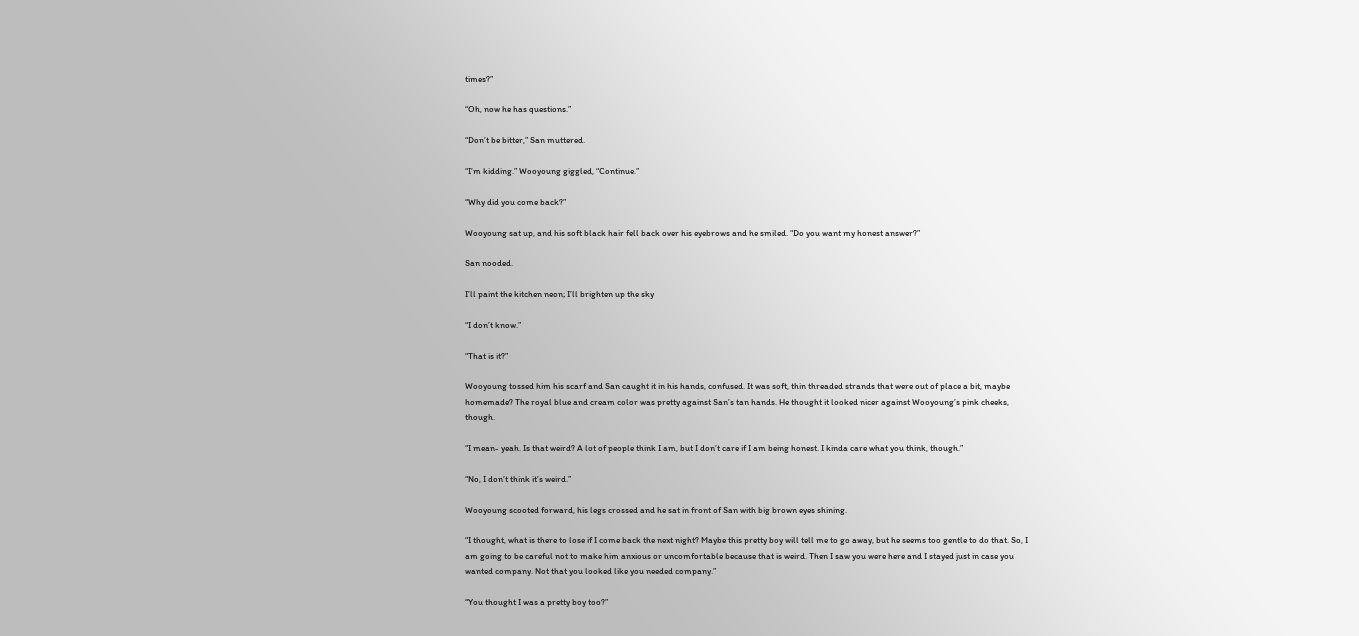times?”

“Oh, now he has questions.”

“Don’t be bitter,” San muttered.

“I’m kidding.” Wooyoung giggled, “Continue.”

“Why did you come back?”

Wooyoung sat up, and his soft black hair fell back over his eyebrows and he smiled. “Do you want my honest answer?”

San nooded.

I’ll paint the kitchen neon; I’ll brighten up the sky

“I don’t know.”

“That is it?”

Wooyoung tossed him his scarf and San caught it in his hands, confused. It was soft, thin threaded strands that were out of place a bit, maybe homemade? The royal blue and cream color was pretty against San’s tan hands. He thought it looked nicer against Wooyoung’s pink cheeks, though.

“I mean- yeah. Is that weird? A lot of people think I am, but I don’t care if I am being honest. I kinda care what you think, though.”

“No, I don’t think it’s weird.”

Wooyoung scooted forward, his legs crossed and he sat in front of San with big brown eyes shining.

“I thought, what is there to lose if I come back the next night? Maybe this pretty boy will tell me to go away, but he seems too gentle to do that. So, I am going to be careful not to make him anxious or uncomfortable because that is weird. Then I saw you were here and I stayed just in case you wanted company. Not that you looked like you needed company.”

“You thought I was a pretty boy too?”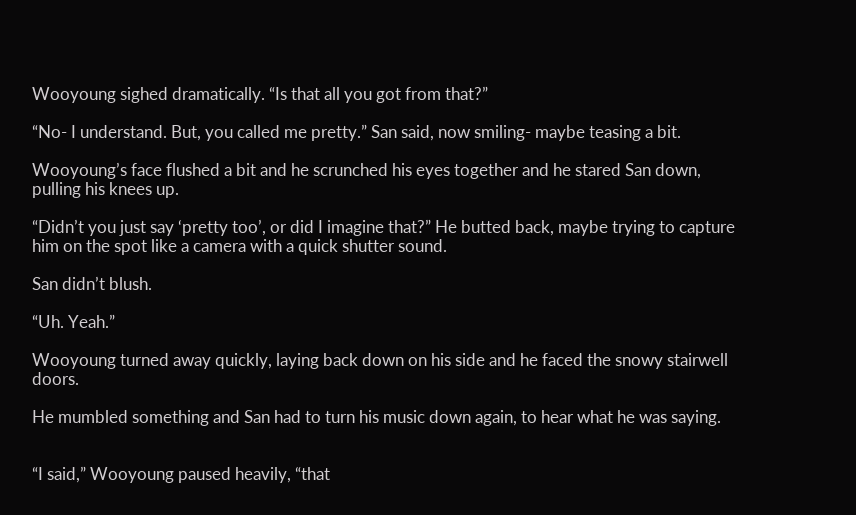Wooyoung sighed dramatically. “Is that all you got from that?”

“No- I understand. But, you called me pretty.” San said, now smiling- maybe teasing a bit.

Wooyoung’s face flushed a bit and he scrunched his eyes together and he stared San down, pulling his knees up.

“Didn’t you just say ‘pretty too’, or did I imagine that?” He butted back, maybe trying to capture him on the spot like a camera with a quick shutter sound.

San didn’t blush.

“Uh. Yeah.”

Wooyoung turned away quickly, laying back down on his side and he faced the snowy stairwell doors.

He mumbled something and San had to turn his music down again, to hear what he was saying.


“I said,” Wooyoung paused heavily, “that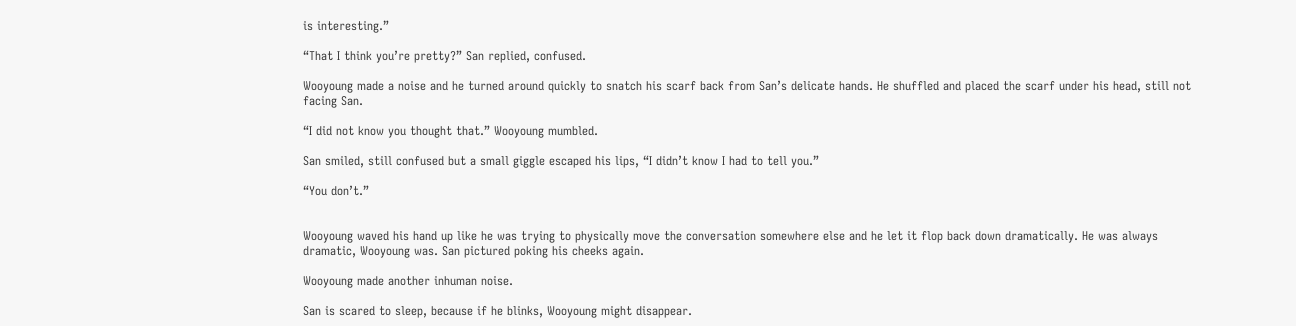is interesting.”

“That I think you’re pretty?” San replied, confused.

Wooyoung made a noise and he turned around quickly to snatch his scarf back from San’s delicate hands. He shuffled and placed the scarf under his head, still not facing San.

“I did not know you thought that.” Wooyoung mumbled.

San smiled, still confused but a small giggle escaped his lips, “I didn’t know I had to tell you.”

“You don’t.”


Wooyoung waved his hand up like he was trying to physically move the conversation somewhere else and he let it flop back down dramatically. He was always dramatic, Wooyoung was. San pictured poking his cheeks again.

Wooyoung made another inhuman noise.

San is scared to sleep, because if he blinks, Wooyoung might disappear.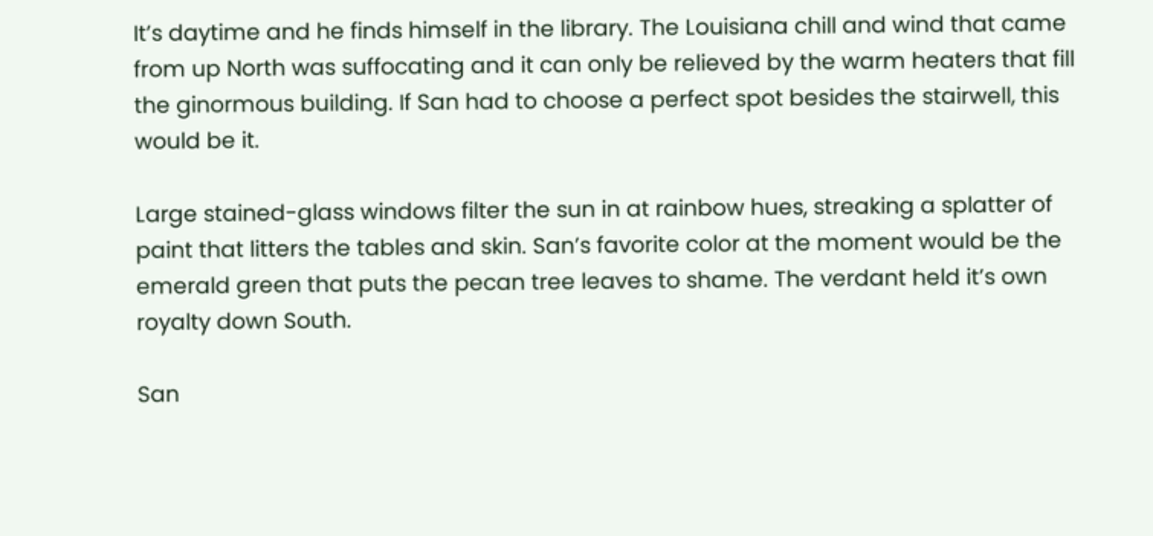It’s daytime and he finds himself in the library. The Louisiana chill and wind that came from up North was suffocating and it can only be relieved by the warm heaters that fill the ginormous building. If San had to choose a perfect spot besides the stairwell, this would be it.

Large stained-glass windows filter the sun in at rainbow hues, streaking a splatter of paint that litters the tables and skin. San’s favorite color at the moment would be the emerald green that puts the pecan tree leaves to shame. The verdant held it’s own royalty down South.

San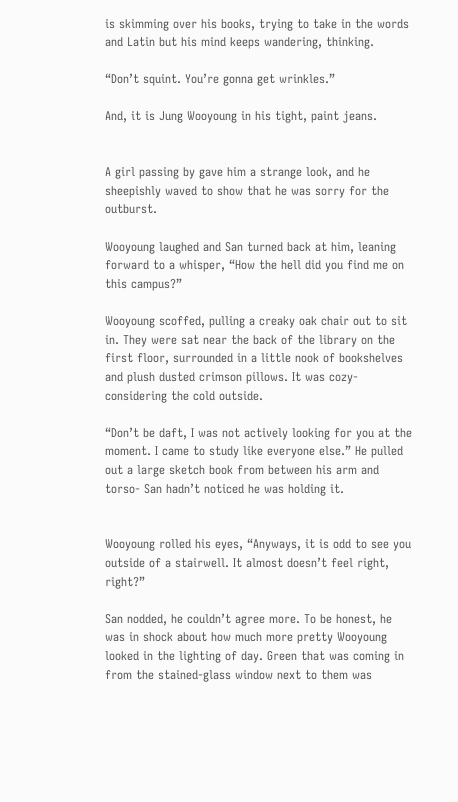is skimming over his books, trying to take in the words and Latin but his mind keeps wandering, thinking.

“Don’t squint. You’re gonna get wrinkles.”

And, it is Jung Wooyoung in his tight, paint jeans.


A girl passing by gave him a strange look, and he sheepishly waved to show that he was sorry for the outburst.

Wooyoung laughed and San turned back at him, leaning forward to a whisper, “How the hell did you find me on this campus?”

Wooyoung scoffed, pulling a creaky oak chair out to sit in. They were sat near the back of the library on the first floor, surrounded in a little nook of bookshelves and plush dusted crimson pillows. It was cozy- considering the cold outside.

“Don’t be daft, I was not actively looking for you at the moment. I came to study like everyone else.” He pulled out a large sketch book from between his arm and torso- San hadn’t noticed he was holding it.


Wooyoung rolled his eyes, “Anyways, it is odd to see you outside of a stairwell. It almost doesn’t feel right, right?”

San nodded, he couldn’t agree more. To be honest, he was in shock about how much more pretty Wooyoung looked in the lighting of day. Green that was coming in from the stained-glass window next to them was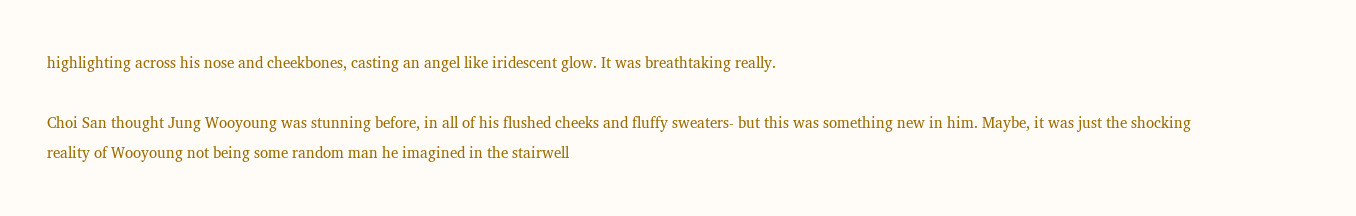highlighting across his nose and cheekbones, casting an angel like iridescent glow. It was breathtaking really.

Choi San thought Jung Wooyoung was stunning before, in all of his flushed cheeks and fluffy sweaters- but this was something new in him. Maybe, it was just the shocking reality of Wooyoung not being some random man he imagined in the stairwell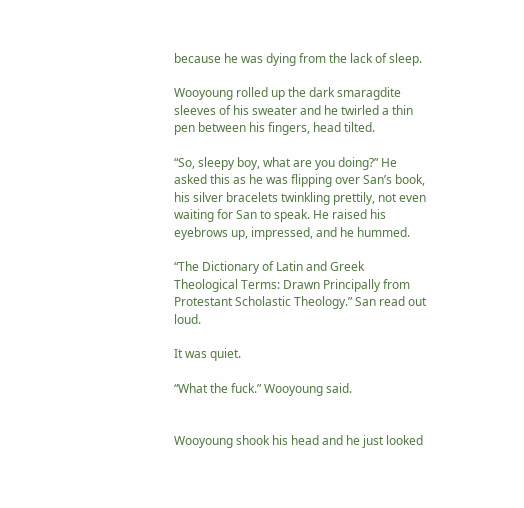because he was dying from the lack of sleep.

Wooyoung rolled up the dark smaragdite sleeves of his sweater and he twirled a thin pen between his fingers, head tilted.

“So, sleepy boy, what are you doing?” He asked this as he was flipping over San’s book, his silver bracelets twinkling prettily, not even waiting for San to speak. He raised his eyebrows up, impressed, and he hummed.

“The Dictionary of Latin and Greek Theological Terms: Drawn Principally from Protestant Scholastic Theology.” San read out loud.

It was quiet.

“What the fuck.” Wooyoung said.


Wooyoung shook his head and he just looked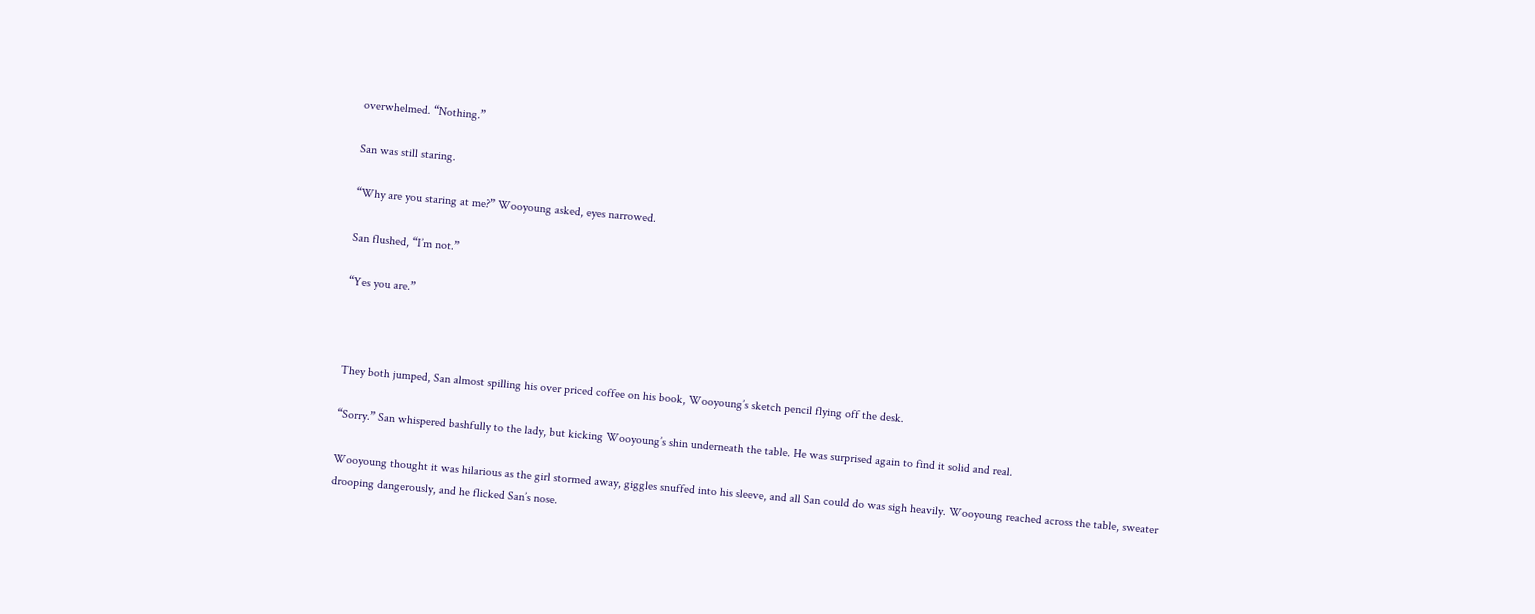overwhelmed. “Nothing.”

San was still staring.

“Why are you staring at me?” Wooyoung asked, eyes narrowed.

San flushed, “I’m not.”

“Yes you are.”



They both jumped, San almost spilling his over priced coffee on his book, Wooyoung’s sketch pencil flying off the desk.

“Sorry.” San whispered bashfully to the lady, but kicking Wooyoung’s shin underneath the table. He was surprised again to find it solid and real.

Wooyoung thought it was hilarious as the girl stormed away, giggles snuffed into his sleeve, and all San could do was sigh heavily. Wooyoung reached across the table, sweater drooping dangerously, and he flicked San’s nose.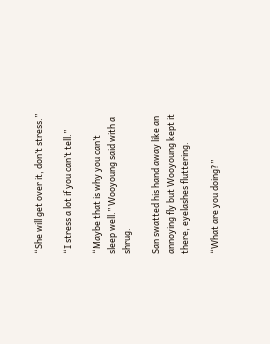“She will get over it, don’t stress.”

“I stress a lot if you can’t tell.”

“Maybe that is why you can’t sleep well.” Wooyoung said with a shrug.

San swatted his hand away like an annoying fly but Wooyoung kept it there, eyelashes fluttering.

“What are you doing?”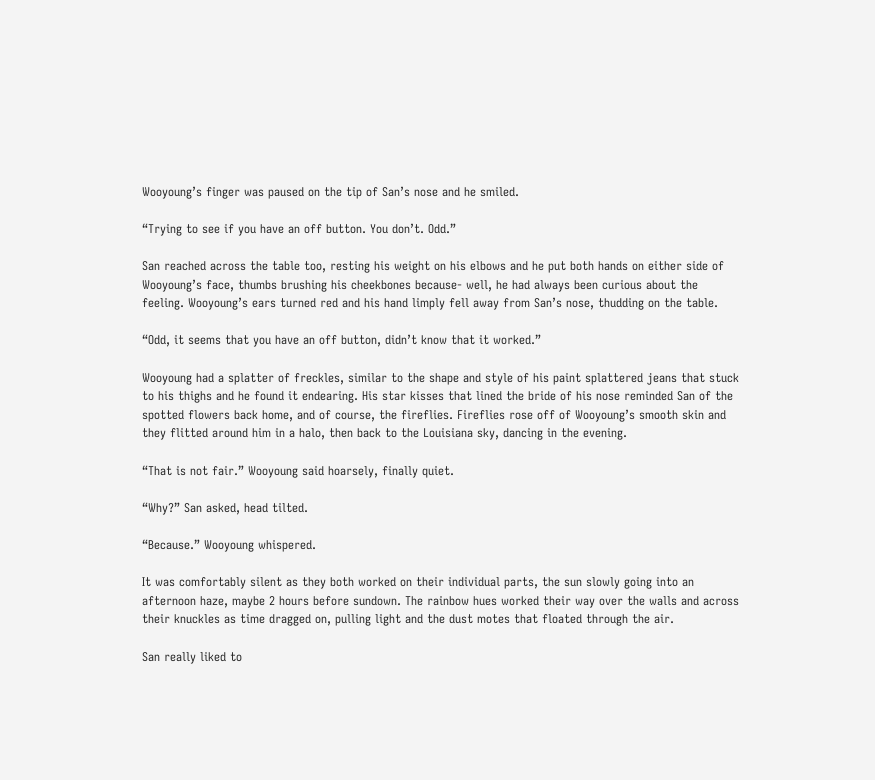Wooyoung’s finger was paused on the tip of San’s nose and he smiled.

“Trying to see if you have an off button. You don’t. Odd.”

San reached across the table too, resting his weight on his elbows and he put both hands on either side of Wooyoung’s face, thumbs brushing his cheekbones because- well, he had always been curious about the feeling. Wooyoung’s ears turned red and his hand limply fell away from San’s nose, thudding on the table.

“Odd, it seems that you have an off button, didn’t know that it worked.”

Wooyoung had a splatter of freckles, similar to the shape and style of his paint splattered jeans that stuck to his thighs and he found it endearing. His star kisses that lined the bride of his nose reminded San of the spotted flowers back home, and of course, the fireflies. Fireflies rose off of Wooyoung’s smooth skin and they flitted around him in a halo, then back to the Louisiana sky, dancing in the evening.

“That is not fair.” Wooyoung said hoarsely, finally quiet.

“Why?” San asked, head tilted.

“Because.” Wooyoung whispered.

It was comfortably silent as they both worked on their individual parts, the sun slowly going into an afternoon haze, maybe 2 hours before sundown. The rainbow hues worked their way over the walls and across their knuckles as time dragged on, pulling light and the dust motes that floated through the air.

San really liked to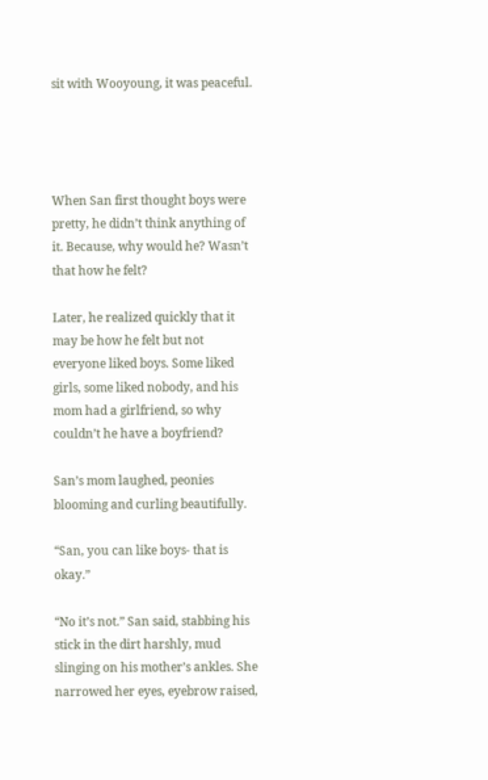sit with Wooyoung, it was peaceful.




When San first thought boys were pretty, he didn’t think anything of it. Because, why would he? Wasn’t that how he felt?

Later, he realized quickly that it may be how he felt but not everyone liked boys. Some liked girls, some liked nobody, and his mom had a girlfriend, so why couldn’t he have a boyfriend?

San’s mom laughed, peonies blooming and curling beautifully.

“San, you can like boys- that is okay.”

“No it’s not.” San said, stabbing his stick in the dirt harshly, mud slinging on his mother’s ankles. She narrowed her eyes, eyebrow raised,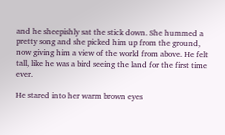and he sheepishly sat the stick down. She hummed a pretty song and she picked him up from the ground, now giving him a view of the world from above. He felt tall, like he was a bird seeing the land for the first time ever.

He stared into her warm brown eyes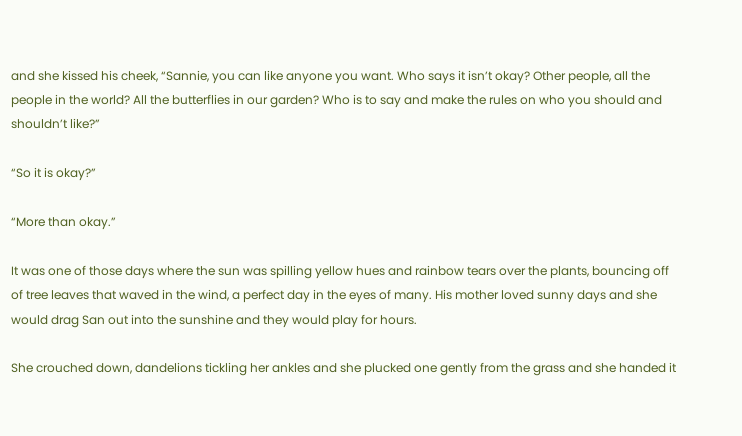and she kissed his cheek, “Sannie, you can like anyone you want. Who says it isn’t okay? Other people, all the people in the world? All the butterflies in our garden? Who is to say and make the rules on who you should and shouldn’t like?”

“So it is okay?”

“More than okay.”

It was one of those days where the sun was spilling yellow hues and rainbow tears over the plants, bouncing off of tree leaves that waved in the wind, a perfect day in the eyes of many. His mother loved sunny days and she would drag San out into the sunshine and they would play for hours.

She crouched down, dandelions tickling her ankles and she plucked one gently from the grass and she handed it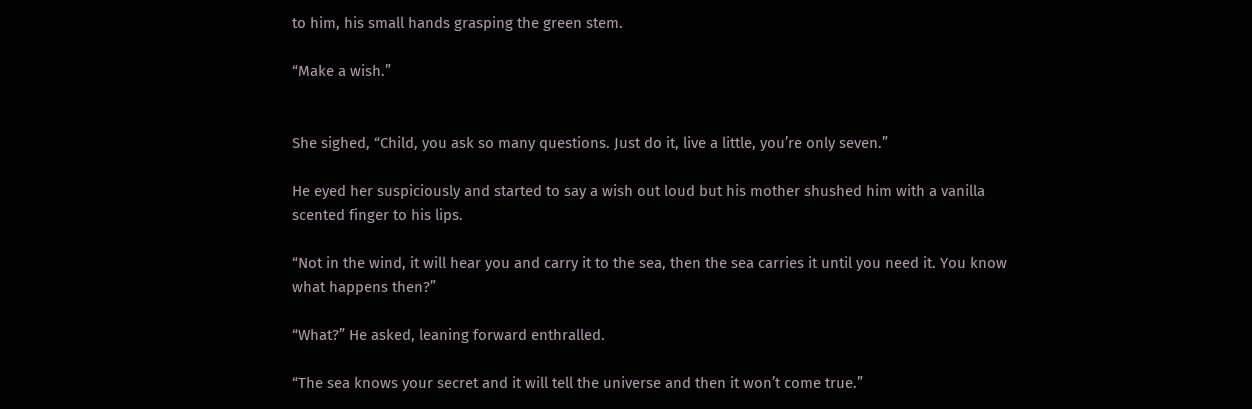to him, his small hands grasping the green stem.

“Make a wish.”


She sighed, “Child, you ask so many questions. Just do it, live a little, you’re only seven.”

He eyed her suspiciously and started to say a wish out loud but his mother shushed him with a vanilla scented finger to his lips.

“Not in the wind, it will hear you and carry it to the sea, then the sea carries it until you need it. You know what happens then?”

“What?” He asked, leaning forward enthralled.

“The sea knows your secret and it will tell the universe and then it won’t come true.”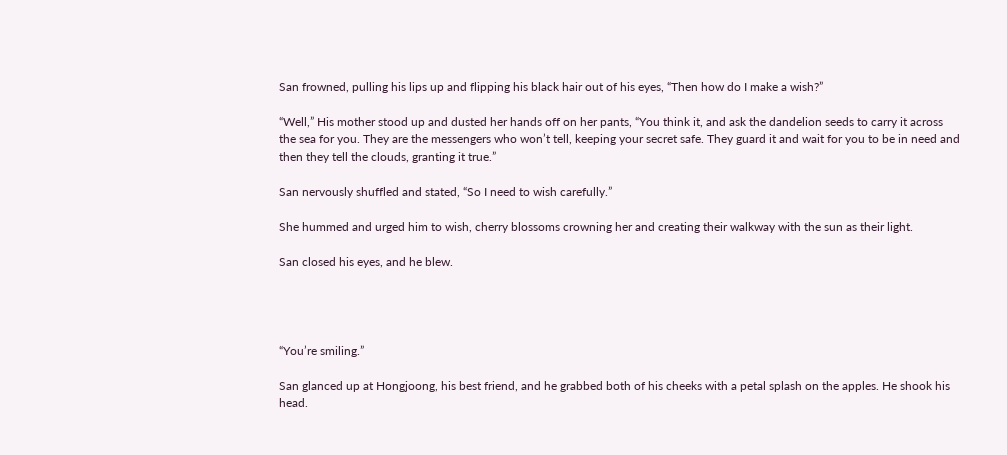San frowned, pulling his lips up and flipping his black hair out of his eyes, “Then how do I make a wish?”

“Well,” His mother stood up and dusted her hands off on her pants, “You think it, and ask the dandelion seeds to carry it across the sea for you. They are the messengers who won’t tell, keeping your secret safe. They guard it and wait for you to be in need and then they tell the clouds, granting it true.”

San nervously shuffled and stated, “So I need to wish carefully.”

She hummed and urged him to wish, cherry blossoms crowning her and creating their walkway with the sun as their light.

San closed his eyes, and he blew.




“You’re smiling.”

San glanced up at Hongjoong, his best friend, and he grabbed both of his cheeks with a petal splash on the apples. He shook his head.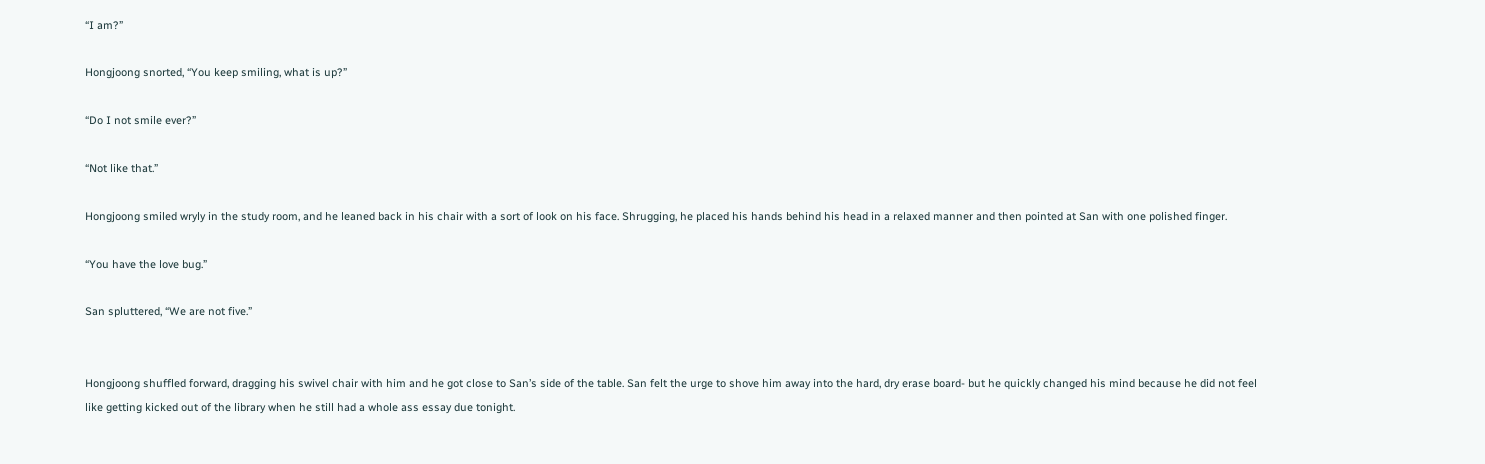“I am?”

Hongjoong snorted, “You keep smiling, what is up?”

“Do I not smile ever?”

“Not like that.”

Hongjoong smiled wryly in the study room, and he leaned back in his chair with a sort of look on his face. Shrugging, he placed his hands behind his head in a relaxed manner and then pointed at San with one polished finger.

“You have the love bug.”

San spluttered, “We are not five.”


Hongjoong shuffled forward, dragging his swivel chair with him and he got close to San’s side of the table. San felt the urge to shove him away into the hard, dry erase board- but he quickly changed his mind because he did not feel like getting kicked out of the library when he still had a whole ass essay due tonight.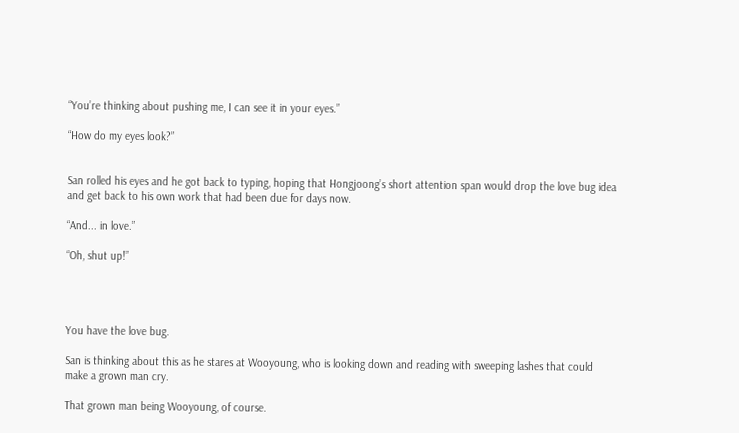“You’re thinking about pushing me, I can see it in your eyes.”

“How do my eyes look?”


San rolled his eyes and he got back to typing, hoping that Hongjoong’s short attention span would drop the love bug idea and get back to his own work that had been due for days now.

“And... in love.”

“Oh, shut up!”




You have the love bug.

San is thinking about this as he stares at Wooyoung, who is looking down and reading with sweeping lashes that could make a grown man cry.

That grown man being Wooyoung, of course.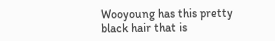Wooyoung has this pretty black hair that is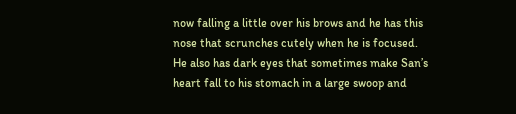now falling a little over his brows and he has this nose that scrunches cutely when he is focused. He also has dark eyes that sometimes make San’s heart fall to his stomach in a large swoop and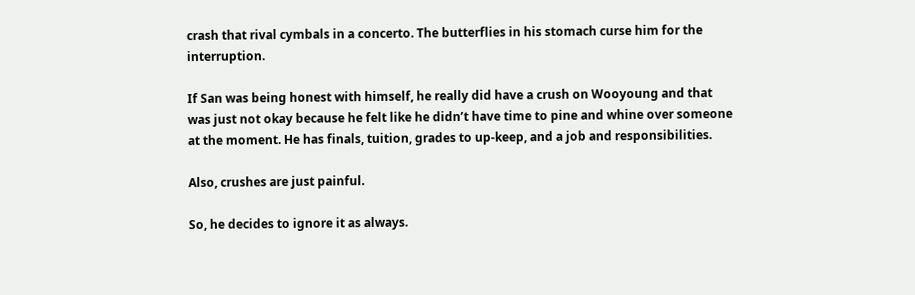crash that rival cymbals in a concerto. The butterflies in his stomach curse him for the interruption.

If San was being honest with himself, he really did have a crush on Wooyoung and that was just not okay because he felt like he didn’t have time to pine and whine over someone at the moment. He has finals, tuition, grades to up-keep, and a job and responsibilities.

Also, crushes are just painful.

So, he decides to ignore it as always.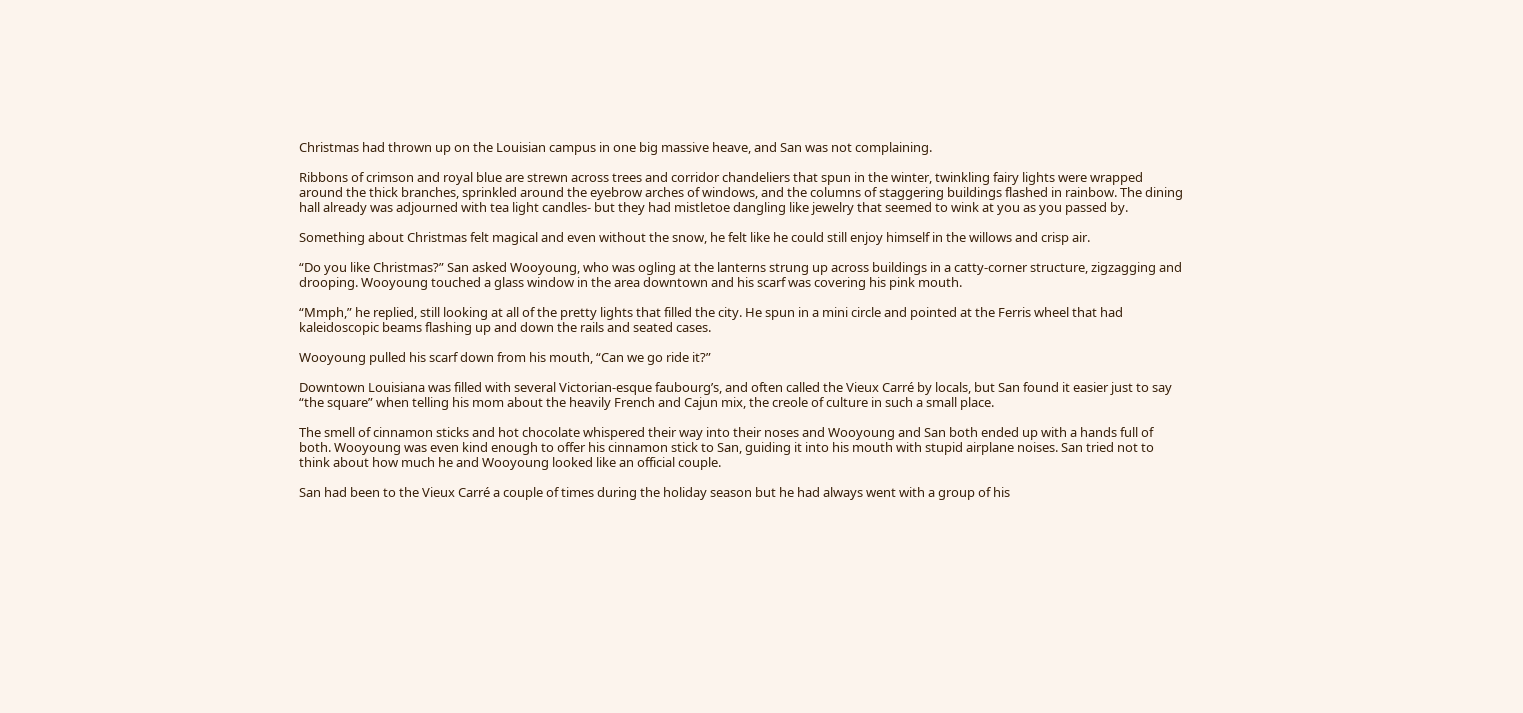Christmas had thrown up on the Louisian campus in one big massive heave, and San was not complaining.

Ribbons of crimson and royal blue are strewn across trees and corridor chandeliers that spun in the winter, twinkling fairy lights were wrapped around the thick branches, sprinkled around the eyebrow arches of windows, and the columns of staggering buildings flashed in rainbow. The dining hall already was adjourned with tea light candles- but they had mistletoe dangling like jewelry that seemed to wink at you as you passed by.

Something about Christmas felt magical and even without the snow, he felt like he could still enjoy himself in the willows and crisp air.

“Do you like Christmas?” San asked Wooyoung, who was ogling at the lanterns strung up across buildings in a catty-corner structure, zigzagging and drooping. Wooyoung touched a glass window in the area downtown and his scarf was covering his pink mouth.

“Mmph,” he replied, still looking at all of the pretty lights that filled the city. He spun in a mini circle and pointed at the Ferris wheel that had kaleidoscopic beams flashing up and down the rails and seated cases.

Wooyoung pulled his scarf down from his mouth, “Can we go ride it?”

Downtown Louisiana was filled with several Victorian-esque faubourg’s, and often called the Vieux Carré by locals, but San found it easier just to say “the square” when telling his mom about the heavily French and Cajun mix, the creole of culture in such a small place.

The smell of cinnamon sticks and hot chocolate whispered their way into their noses and Wooyoung and San both ended up with a hands full of both. Wooyoung was even kind enough to offer his cinnamon stick to San, guiding it into his mouth with stupid airplane noises. San tried not to think about how much he and Wooyoung looked like an official couple.

San had been to the Vieux Carré a couple of times during the holiday season but he had always went with a group of his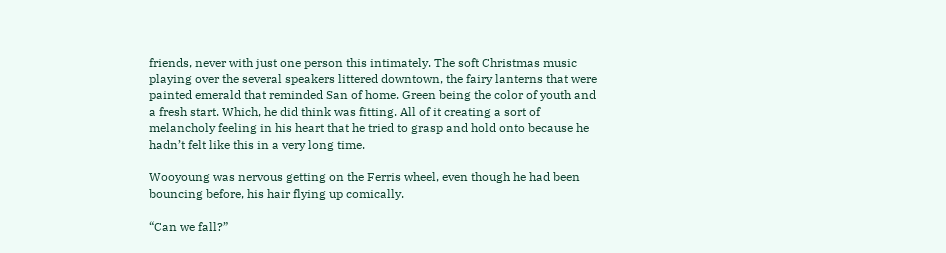friends, never with just one person this intimately. The soft Christmas music playing over the several speakers littered downtown, the fairy lanterns that were painted emerald that reminded San of home. Green being the color of youth and a fresh start. Which, he did think was fitting. All of it creating a sort of melancholy feeling in his heart that he tried to grasp and hold onto because he hadn’t felt like this in a very long time.

Wooyoung was nervous getting on the Ferris wheel, even though he had been bouncing before, his hair flying up comically.

“Can we fall?”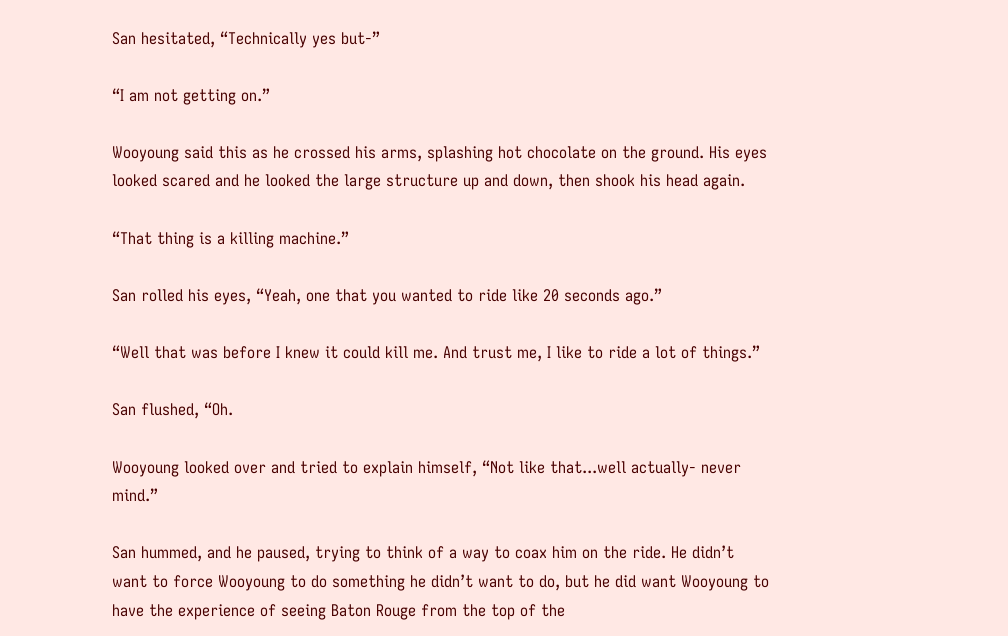San hesitated, “Technically yes but-”

“I am not getting on.”

Wooyoung said this as he crossed his arms, splashing hot chocolate on the ground. His eyes looked scared and he looked the large structure up and down, then shook his head again.

“That thing is a killing machine.”

San rolled his eyes, “Yeah, one that you wanted to ride like 20 seconds ago.”

“Well that was before I knew it could kill me. And trust me, I like to ride a lot of things.”

San flushed, “Oh.

Wooyoung looked over and tried to explain himself, “Not like that...well actually- never mind.”

San hummed, and he paused, trying to think of a way to coax him on the ride. He didn’t want to force Wooyoung to do something he didn’t want to do, but he did want Wooyoung to have the experience of seeing Baton Rouge from the top of the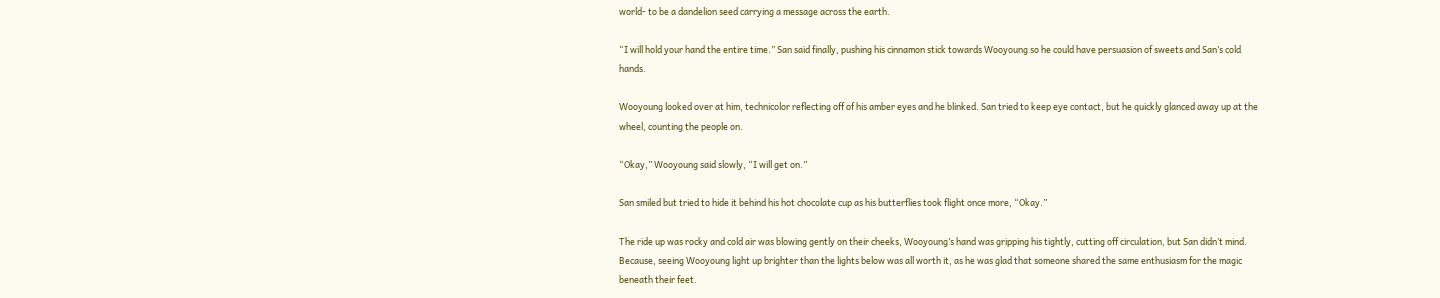world- to be a dandelion seed carrying a message across the earth.

“I will hold your hand the entire time.” San said finally, pushing his cinnamon stick towards Wooyoung so he could have persuasion of sweets and San’s cold hands.

Wooyoung looked over at him, technicolor reflecting off of his amber eyes and he blinked. San tried to keep eye contact, but he quickly glanced away up at the wheel, counting the people on.

“Okay,” Wooyoung said slowly, “I will get on.”

San smiled but tried to hide it behind his hot chocolate cup as his butterflies took flight once more, “Okay.”

The ride up was rocky and cold air was blowing gently on their cheeks, Wooyoung’s hand was gripping his tightly, cutting off circulation, but San didn’t mind. Because, seeing Wooyoung light up brighter than the lights below was all worth it, as he was glad that someone shared the same enthusiasm for the magic beneath their feet.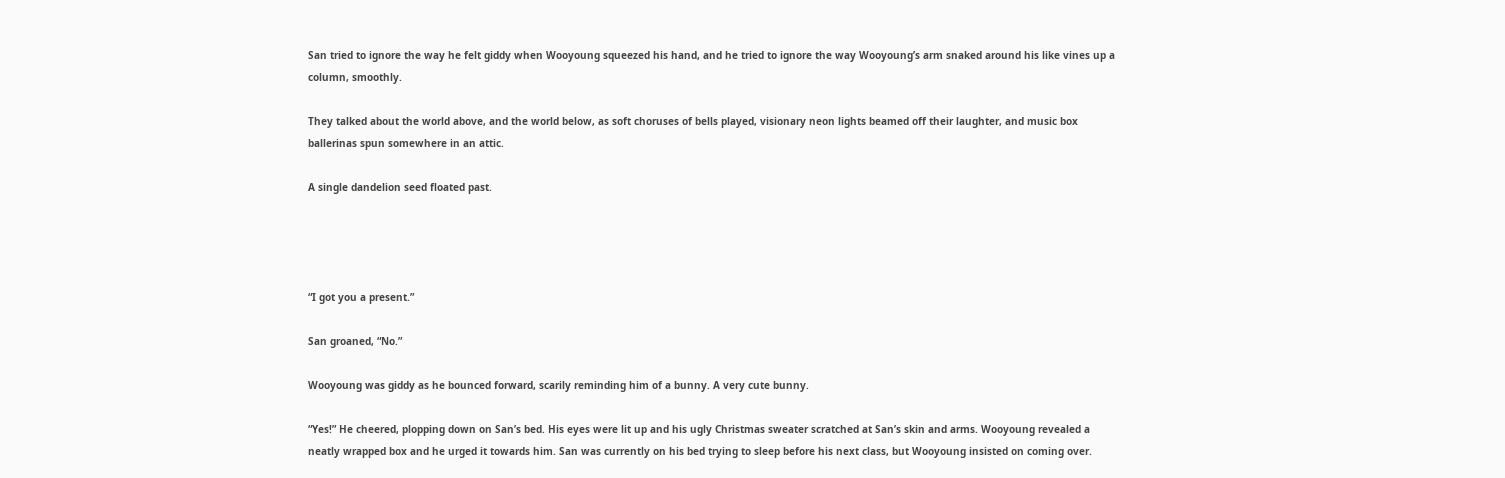San tried to ignore the way he felt giddy when Wooyoung squeezed his hand, and he tried to ignore the way Wooyoung’s arm snaked around his like vines up a column, smoothly.

They talked about the world above, and the world below, as soft choruses of bells played, visionary neon lights beamed off their laughter, and music box ballerinas spun somewhere in an attic.

A single dandelion seed floated past.




“I got you a present.”

San groaned, “No.”

Wooyoung was giddy as he bounced forward, scarily reminding him of a bunny. A very cute bunny.

“Yes!” He cheered, plopping down on San’s bed. His eyes were lit up and his ugly Christmas sweater scratched at San’s skin and arms. Wooyoung revealed a neatly wrapped box and he urged it towards him. San was currently on his bed trying to sleep before his next class, but Wooyoung insisted on coming over.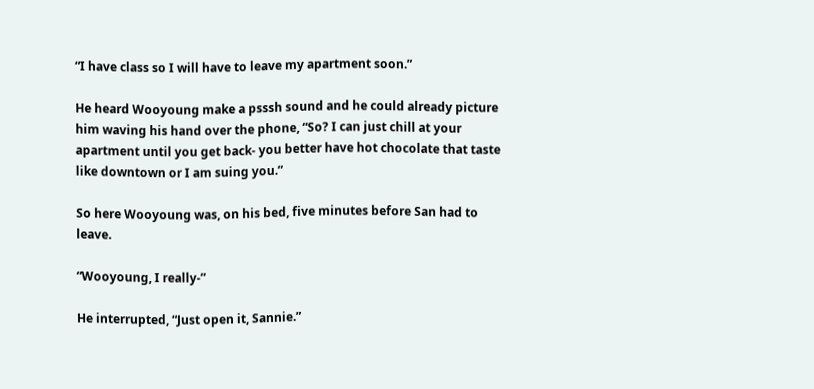“I have class so I will have to leave my apartment soon.”

He heard Wooyoung make a psssh sound and he could already picture him waving his hand over the phone, “So? I can just chill at your apartment until you get back- you better have hot chocolate that taste like downtown or I am suing you.”

So here Wooyoung was, on his bed, five minutes before San had to leave.

“Wooyoung, I really-”

He interrupted, “Just open it, Sannie.”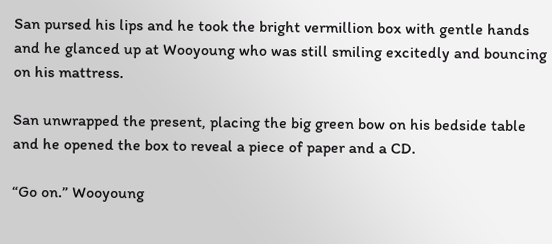San pursed his lips and he took the bright vermillion box with gentle hands and he glanced up at Wooyoung who was still smiling excitedly and bouncing on his mattress.

San unwrapped the present, placing the big green bow on his bedside table and he opened the box to reveal a piece of paper and a CD.

“Go on.” Wooyoung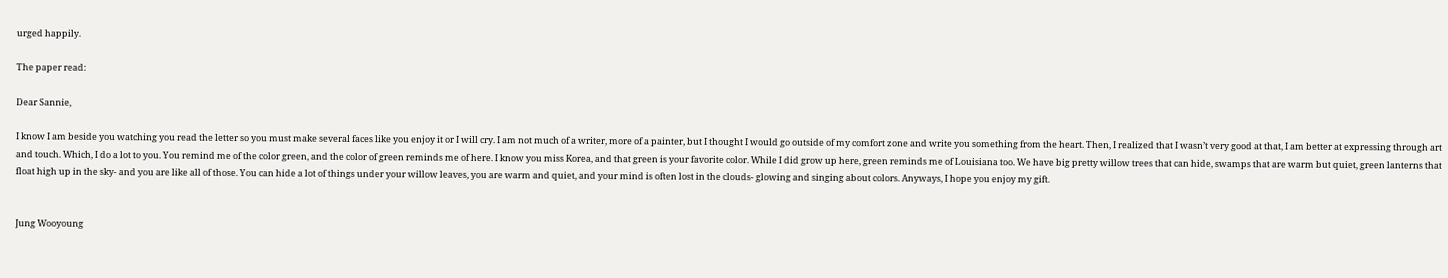urged happily.

The paper read:

Dear Sannie,

I know I am beside you watching you read the letter so you must make several faces like you enjoy it or I will cry. I am not much of a writer, more of a painter, but I thought I would go outside of my comfort zone and write you something from the heart. Then, I realized that I wasn’t very good at that, I am better at expressing through art and touch. Which, I do a lot to you. You remind me of the color green, and the color of green reminds me of here. I know you miss Korea, and that green is your favorite color. While I did grow up here, green reminds me of Louisiana too. We have big pretty willow trees that can hide, swamps that are warm but quiet, green lanterns that float high up in the sky- and you are like all of those. You can hide a lot of things under your willow leaves, you are warm and quiet, and your mind is often lost in the clouds- glowing and singing about colors. Anyways, I hope you enjoy my gift.


Jung Wooyoung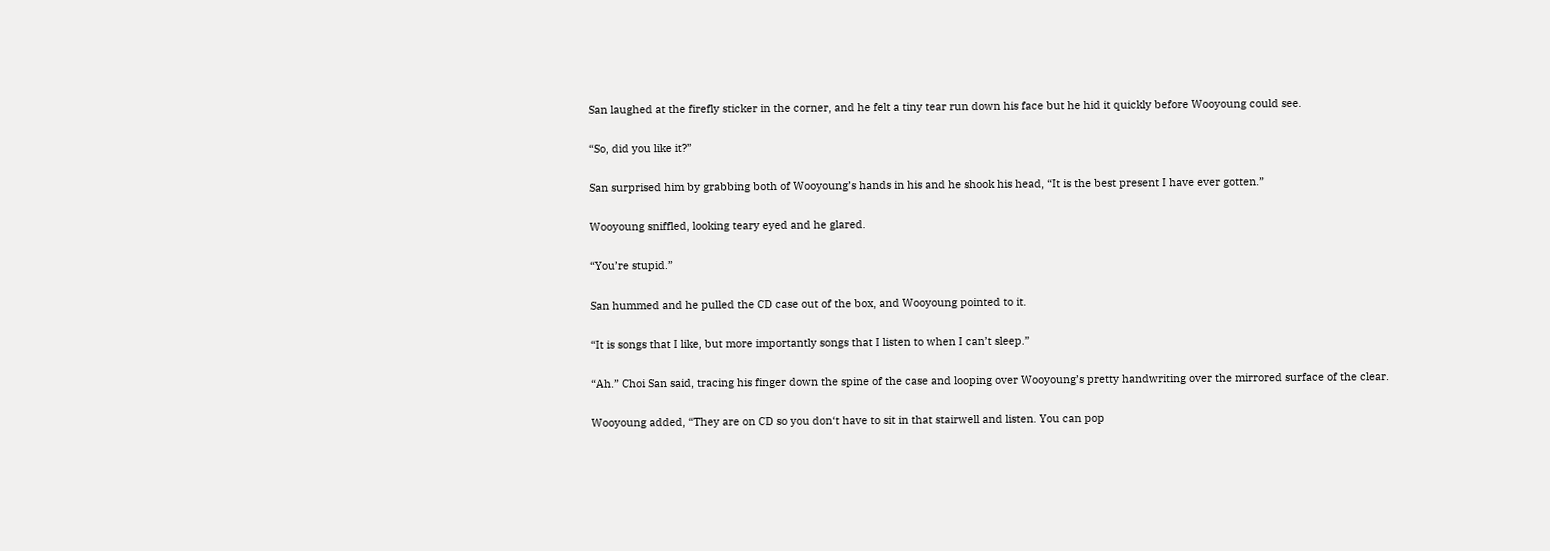San laughed at the firefly sticker in the corner, and he felt a tiny tear run down his face but he hid it quickly before Wooyoung could see.

“So, did you like it?”

San surprised him by grabbing both of Wooyoung’s hands in his and he shook his head, “It is the best present I have ever gotten.”

Wooyoung sniffled, looking teary eyed and he glared.

“You’re stupid.”

San hummed and he pulled the CD case out of the box, and Wooyoung pointed to it.

“It is songs that I like, but more importantly songs that I listen to when I can’t sleep.”

“Ah.” Choi San said, tracing his finger down the spine of the case and looping over Wooyoung’s pretty handwriting over the mirrored surface of the clear.

Wooyoung added, “They are on CD so you don‘t have to sit in that stairwell and listen. You can pop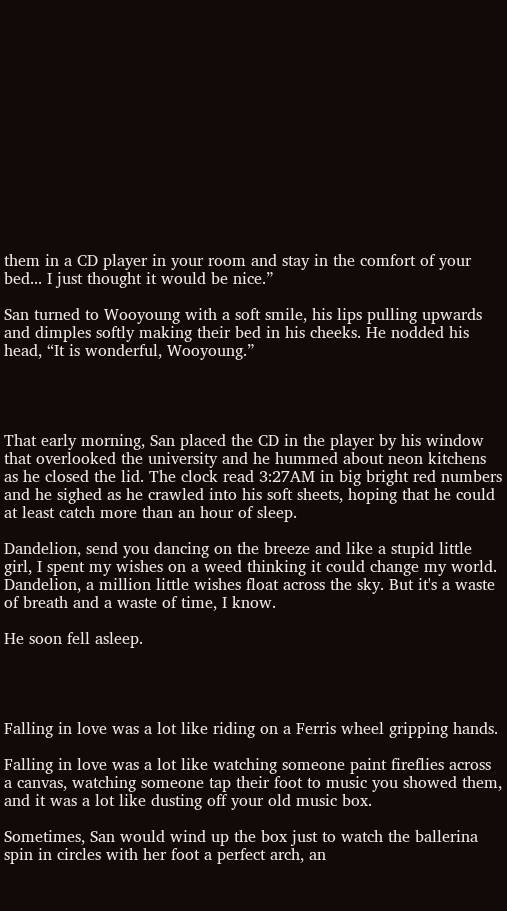them in a CD player in your room and stay in the comfort of your bed... I just thought it would be nice.”

San turned to Wooyoung with a soft smile, his lips pulling upwards and dimples softly making their bed in his cheeks. He nodded his head, “It is wonderful, Wooyoung.”




That early morning, San placed the CD in the player by his window that overlooked the university and he hummed about neon kitchens as he closed the lid. The clock read 3:27AM in big bright red numbers and he sighed as he crawled into his soft sheets, hoping that he could at least catch more than an hour of sleep.

Dandelion, send you dancing on the breeze and like a stupid little girl, I spent my wishes on a weed thinking it could change my world. Dandelion, a million little wishes float across the sky. But it's a waste of breath and a waste of time, I know.

He soon fell asleep.




Falling in love was a lot like riding on a Ferris wheel gripping hands.

Falling in love was a lot like watching someone paint fireflies across a canvas, watching someone tap their foot to music you showed them, and it was a lot like dusting off your old music box.

Sometimes, San would wind up the box just to watch the ballerina spin in circles with her foot a perfect arch, an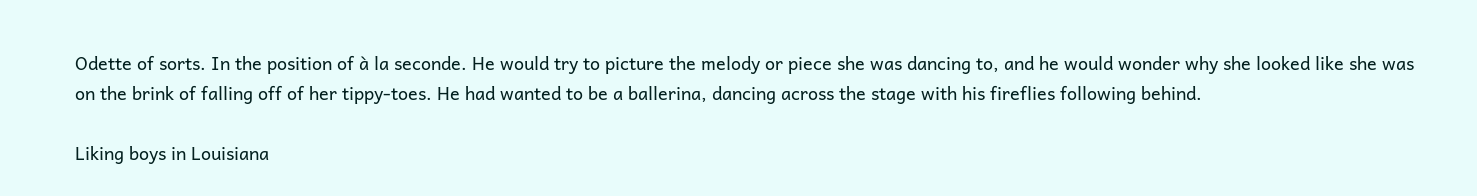Odette of sorts. In the position of à la seconde. He would try to picture the melody or piece she was dancing to, and he would wonder why she looked like she was on the brink of falling off of her tippy-toes. He had wanted to be a ballerina, dancing across the stage with his fireflies following behind.

Liking boys in Louisiana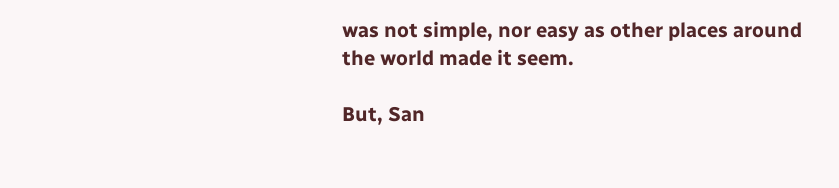was not simple, nor easy as other places around the world made it seem.

But, San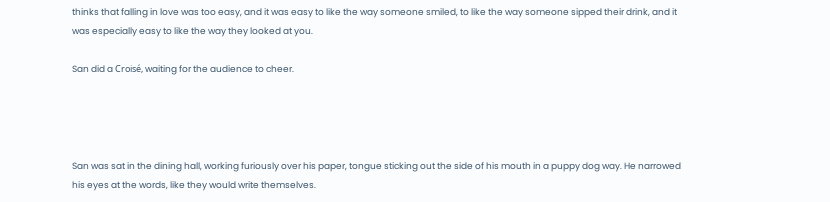thinks that falling in love was too easy, and it was easy to like the way someone smiled, to like the way someone sipped their drink, and it was especially easy to like the way they looked at you.

San did a Croisé, waiting for the audience to cheer.




San was sat in the dining hall, working furiously over his paper, tongue sticking out the side of his mouth in a puppy dog way. He narrowed his eyes at the words, like they would write themselves.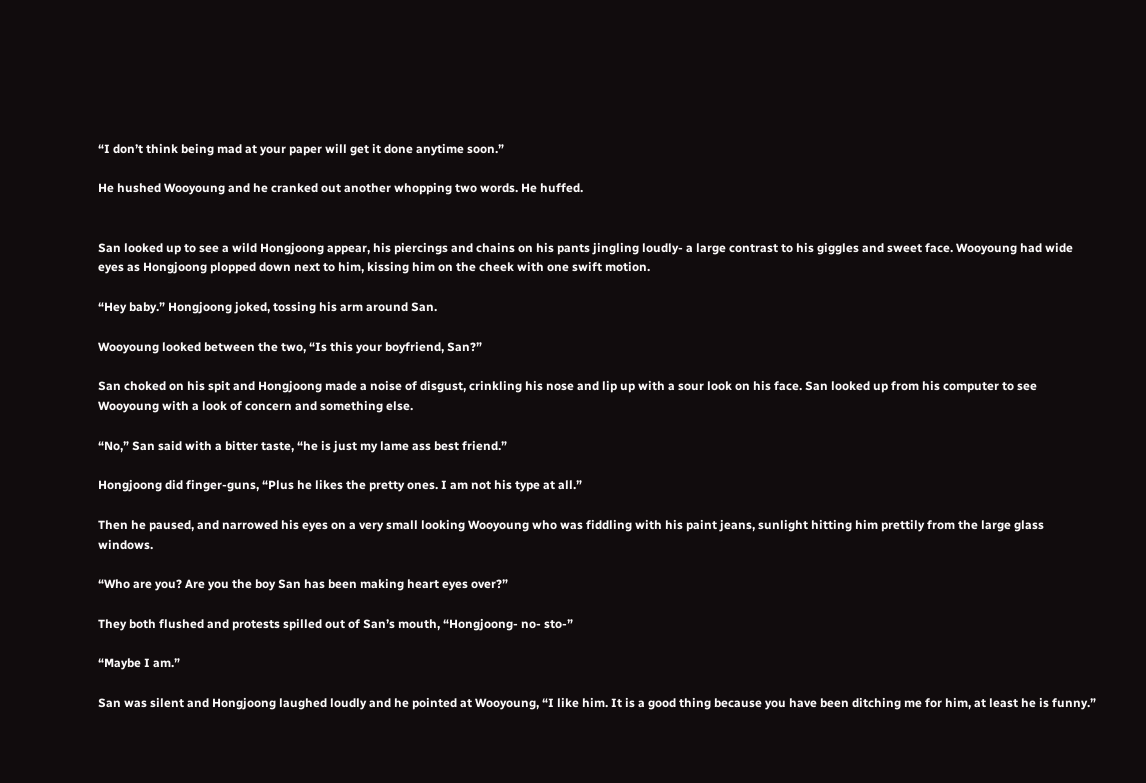“I don’t think being mad at your paper will get it done anytime soon.”

He hushed Wooyoung and he cranked out another whopping two words. He huffed.


San looked up to see a wild Hongjoong appear, his piercings and chains on his pants jingling loudly- a large contrast to his giggles and sweet face. Wooyoung had wide eyes as Hongjoong plopped down next to him, kissing him on the cheek with one swift motion.

“Hey baby.” Hongjoong joked, tossing his arm around San.

Wooyoung looked between the two, “Is this your boyfriend, San?”

San choked on his spit and Hongjoong made a noise of disgust, crinkling his nose and lip up with a sour look on his face. San looked up from his computer to see Wooyoung with a look of concern and something else.

“No,” San said with a bitter taste, “he is just my lame ass best friend.”

Hongjoong did finger-guns, “Plus he likes the pretty ones. I am not his type at all.”

Then he paused, and narrowed his eyes on a very small looking Wooyoung who was fiddling with his paint jeans, sunlight hitting him prettily from the large glass windows.

“Who are you? Are you the boy San has been making heart eyes over?”

They both flushed and protests spilled out of San’s mouth, “Hongjoong- no- sto-”

“Maybe I am.”

San was silent and Hongjoong laughed loudly and he pointed at Wooyoung, “I like him. It is a good thing because you have been ditching me for him, at least he is funny.”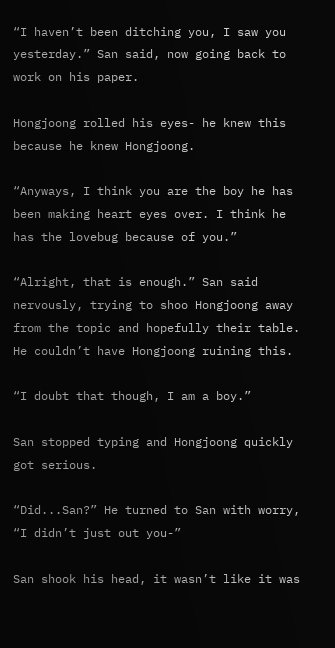“I haven’t been ditching you, I saw you yesterday.” San said, now going back to work on his paper.

Hongjoong rolled his eyes- he knew this because he knew Hongjoong.

“Anyways, I think you are the boy he has been making heart eyes over. I think he has the lovebug because of you.”

“Alright, that is enough.” San said nervously, trying to shoo Hongjoong away from the topic and hopefully their table. He couldn’t have Hongjoong ruining this.

“I doubt that though, I am a boy.”

San stopped typing and Hongjoong quickly got serious.

“Did...San?” He turned to San with worry, “I didn’t just out you-”

San shook his head, it wasn’t like it was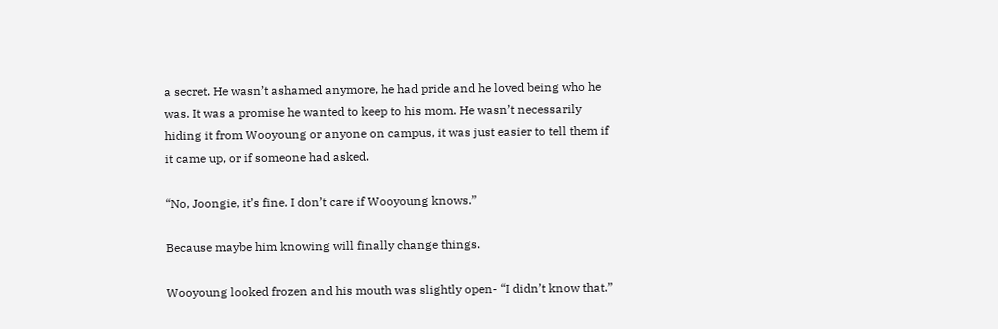a secret. He wasn’t ashamed anymore, he had pride and he loved being who he was. It was a promise he wanted to keep to his mom. He wasn’t necessarily hiding it from Wooyoung or anyone on campus, it was just easier to tell them if it came up, or if someone had asked.

“No, Joongie, it’s fine. I don’t care if Wooyoung knows.”

Because maybe him knowing will finally change things.

Wooyoung looked frozen and his mouth was slightly open- “I didn’t know that.”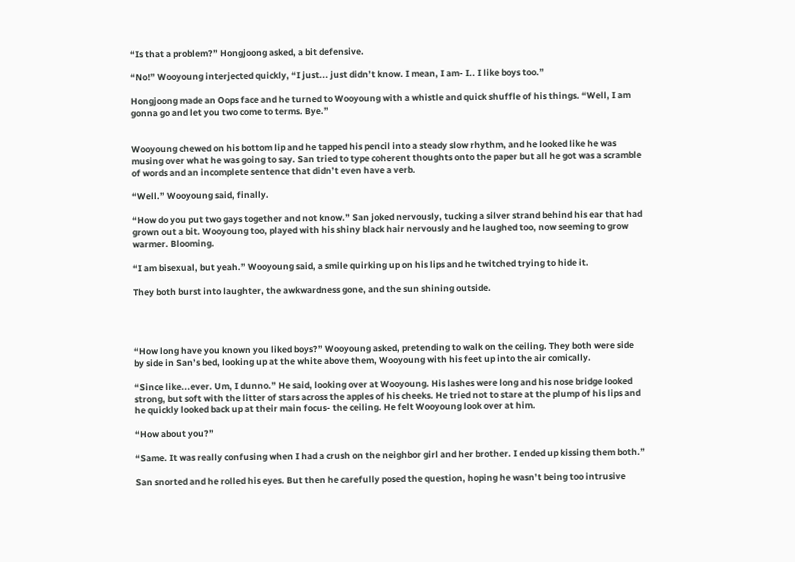“Is that a problem?” Hongjoong asked, a bit defensive.

“No!” Wooyoung interjected quickly, “I just... just didn’t know. I mean, I am- I.. I like boys too.”

Hongjoong made an Oops face and he turned to Wooyoung with a whistle and quick shuffle of his things. “Well, I am gonna go and let you two come to terms. Bye.”


Wooyoung chewed on his bottom lip and he tapped his pencil into a steady slow rhythm, and he looked like he was musing over what he was going to say. San tried to type coherent thoughts onto the paper but all he got was a scramble of words and an incomplete sentence that didn’t even have a verb.

“Well.” Wooyoung said, finally.

“How do you put two gays together and not know.” San joked nervously, tucking a silver strand behind his ear that had grown out a bit. Wooyoung too, played with his shiny black hair nervously and he laughed too, now seeming to grow warmer. Blooming.

“I am bisexual, but yeah.” Wooyoung said, a smile quirking up on his lips and he twitched trying to hide it.

They both burst into laughter, the awkwardness gone, and the sun shining outside.




“How long have you known you liked boys?” Wooyoung asked, pretending to walk on the ceiling. They both were side by side in San’s bed, looking up at the white above them, Wooyoung with his feet up into the air comically.

“Since like...ever. Um, I dunno.” He said, looking over at Wooyoung. His lashes were long and his nose bridge looked strong, but soft with the litter of stars across the apples of his cheeks. He tried not to stare at the plump of his lips and he quickly looked back up at their main focus- the ceiling. He felt Wooyoung look over at him.

“How about you?”

“Same. It was really confusing when I had a crush on the neighbor girl and her brother. I ended up kissing them both.”

San snorted and he rolled his eyes. But then he carefully posed the question, hoping he wasn’t being too intrusive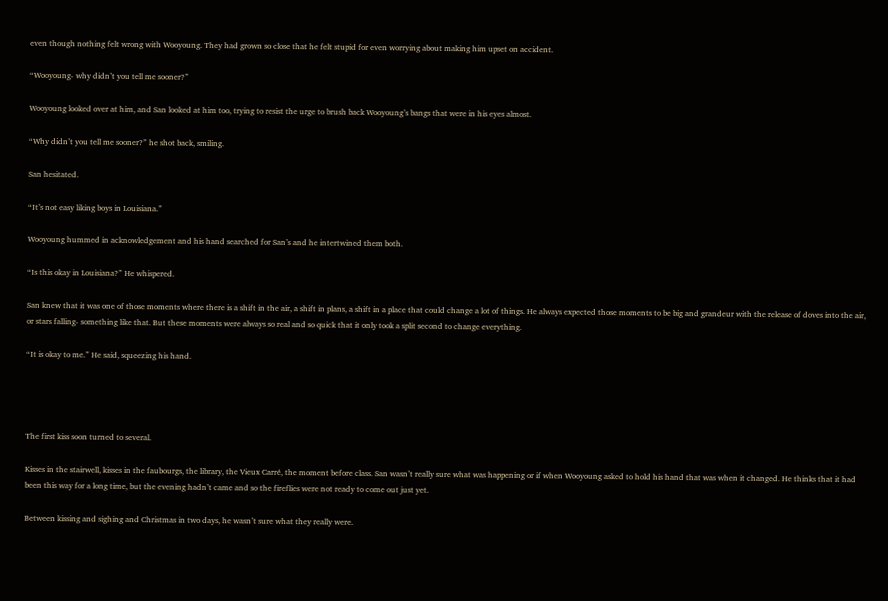even though nothing felt wrong with Wooyoung. They had grown so close that he felt stupid for even worrying about making him upset on accident.

“Wooyoung- why didn’t you tell me sooner?”

Wooyoung looked over at him, and San looked at him too, trying to resist the urge to brush back Wooyoung’s bangs that were in his eyes almost.

“Why didn’t you tell me sooner?” he shot back, smiling.

San hesitated.

“It’s not easy liking boys in Louisiana.”

Wooyoung hummed in acknowledgement and his hand searched for San’s and he intertwined them both.

“Is this okay in Louisiana?” He whispered.

San knew that it was one of those moments where there is a shift in the air, a shift in plans, a shift in a place that could change a lot of things. He always expected those moments to be big and grandeur with the release of doves into the air, or stars falling- something like that. But these moments were always so real and so quick that it only took a split second to change everything.

“It is okay to me.” He said, squeezing his hand.




The first kiss soon turned to several.

Kisses in the stairwell, kisses in the faubourgs, the library, the Vieux Carré, the moment before class. San wasn’t really sure what was happening or if when Wooyoung asked to hold his hand that was when it changed. He thinks that it had been this way for a long time, but the evening hadn’t came and so the fireflies were not ready to come out just yet.

Between kissing and sighing and Christmas in two days, he wasn’t sure what they really were.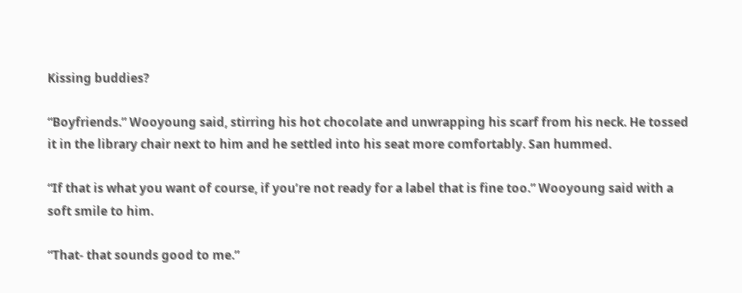Kissing buddies?

“Boyfriends.” Wooyoung said, stirring his hot chocolate and unwrapping his scarf from his neck. He tossed it in the library chair next to him and he settled into his seat more comfortably. San hummed.

“If that is what you want of course, if you’re not ready for a label that is fine too.” Wooyoung said with a soft smile to him.

“That- that sounds good to me.”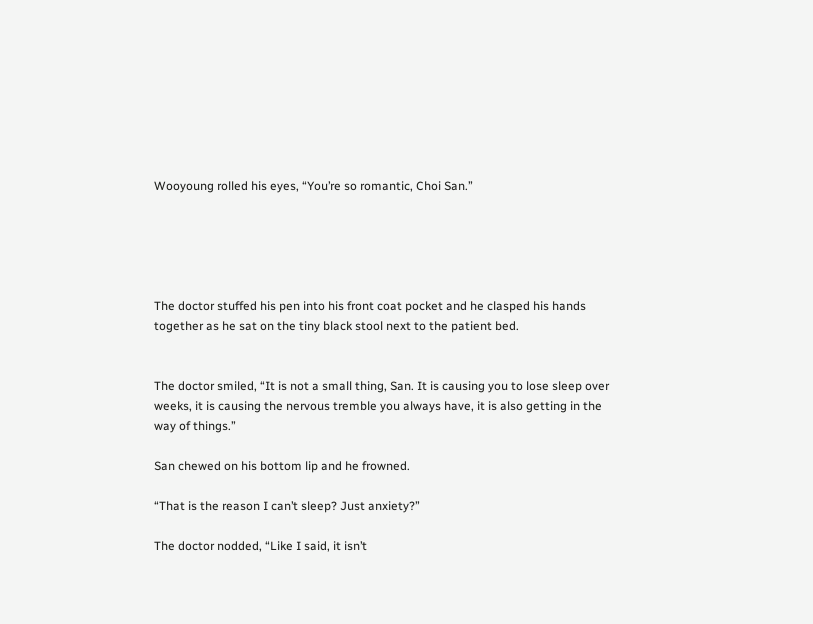Wooyoung rolled his eyes, “You’re so romantic, Choi San.”





The doctor stuffed his pen into his front coat pocket and he clasped his hands together as he sat on the tiny black stool next to the patient bed.


The doctor smiled, “It is not a small thing, San. It is causing you to lose sleep over weeks, it is causing the nervous tremble you always have, it is also getting in the way of things.”

San chewed on his bottom lip and he frowned.

“That is the reason I can’t sleep? Just anxiety?”

The doctor nodded, “Like I said, it isn’t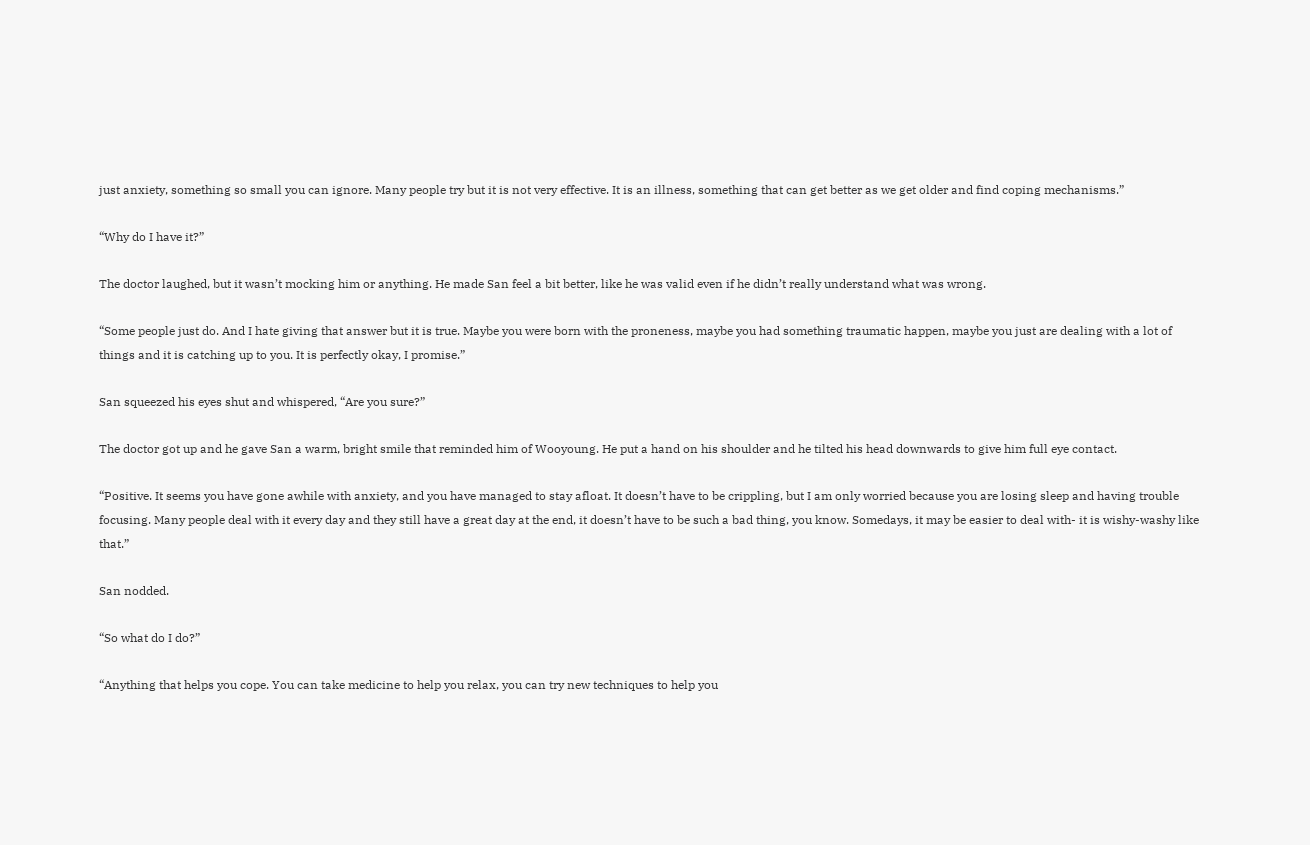just anxiety, something so small you can ignore. Many people try but it is not very effective. It is an illness, something that can get better as we get older and find coping mechanisms.”

“Why do I have it?”

The doctor laughed, but it wasn’t mocking him or anything. He made San feel a bit better, like he was valid even if he didn’t really understand what was wrong.

“Some people just do. And I hate giving that answer but it is true. Maybe you were born with the proneness, maybe you had something traumatic happen, maybe you just are dealing with a lot of things and it is catching up to you. It is perfectly okay, I promise.”

San squeezed his eyes shut and whispered, “Are you sure?”

The doctor got up and he gave San a warm, bright smile that reminded him of Wooyoung. He put a hand on his shoulder and he tilted his head downwards to give him full eye contact.

“Positive. It seems you have gone awhile with anxiety, and you have managed to stay afloat. It doesn’t have to be crippling, but I am only worried because you are losing sleep and having trouble focusing. Many people deal with it every day and they still have a great day at the end, it doesn’t have to be such a bad thing, you know. Somedays, it may be easier to deal with- it is wishy-washy like that.”

San nodded.

“So what do I do?”

“Anything that helps you cope. You can take medicine to help you relax, you can try new techniques to help you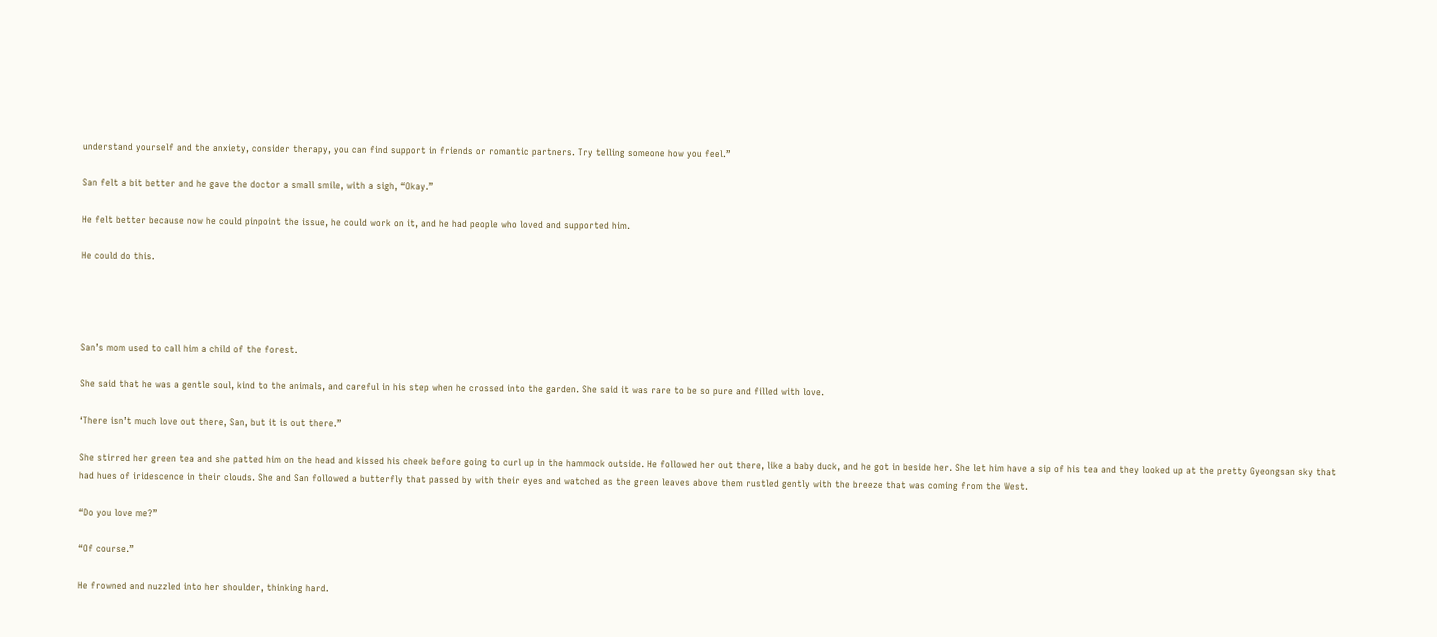understand yourself and the anxiety, consider therapy, you can find support in friends or romantic partners. Try telling someone how you feel.”

San felt a bit better and he gave the doctor a small smile, with a sigh, “Okay.”

He felt better because now he could pinpoint the issue, he could work on it, and he had people who loved and supported him.

He could do this.




San’s mom used to call him a child of the forest.

She said that he was a gentle soul, kind to the animals, and careful in his step when he crossed into the garden. She said it was rare to be so pure and filled with love.

‘There isn’t much love out there, San, but it is out there.”

She stirred her green tea and she patted him on the head and kissed his cheek before going to curl up in the hammock outside. He followed her out there, like a baby duck, and he got in beside her. She let him have a sip of his tea and they looked up at the pretty Gyeongsan sky that had hues of iridescence in their clouds. She and San followed a butterfly that passed by with their eyes and watched as the green leaves above them rustled gently with the breeze that was coming from the West.

“Do you love me?”

“Of course.”

He frowned and nuzzled into her shoulder, thinking hard.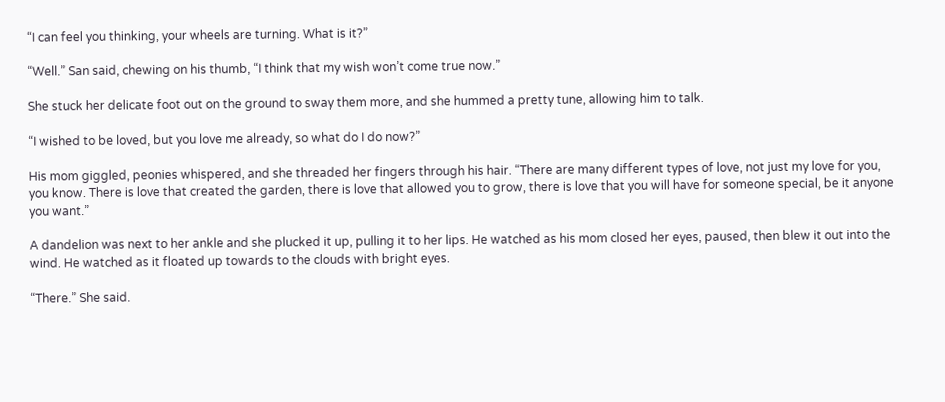“I can feel you thinking, your wheels are turning. What is it?”

“Well.” San said, chewing on his thumb, “I think that my wish won’t come true now.”

She stuck her delicate foot out on the ground to sway them more, and she hummed a pretty tune, allowing him to talk.

“I wished to be loved, but you love me already, so what do I do now?”

His mom giggled, peonies whispered, and she threaded her fingers through his hair. “There are many different types of love, not just my love for you, you know. There is love that created the garden, there is love that allowed you to grow, there is love that you will have for someone special, be it anyone you want.”

A dandelion was next to her ankle and she plucked it up, pulling it to her lips. He watched as his mom closed her eyes, paused, then blew it out into the wind. He watched as it floated up towards to the clouds with bright eyes.

“There.” She said.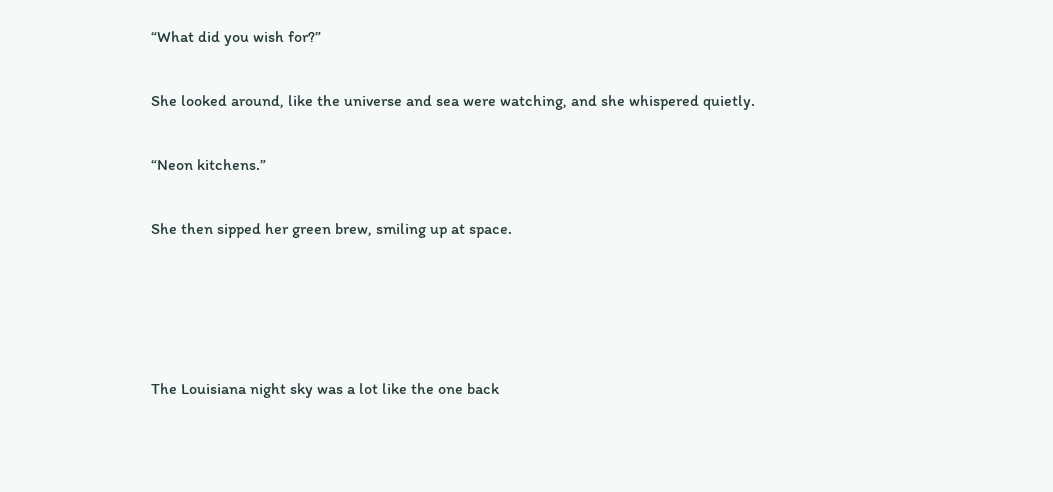“What did you wish for?”

She looked around, like the universe and sea were watching, and she whispered quietly.

“Neon kitchens.”

She then sipped her green brew, smiling up at space.




The Louisiana night sky was a lot like the one back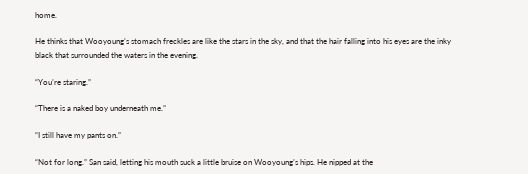home.

He thinks that Wooyoung’s stomach freckles are like the stars in the sky, and that the hair falling into his eyes are the inky black that surrounded the waters in the evening.

“You’re staring.”

“There is a naked boy underneath me.”

“I still have my pants on.”

“Not for long.” San said, letting his mouth suck a little bruise on Wooyoung’s hips. He nipped at the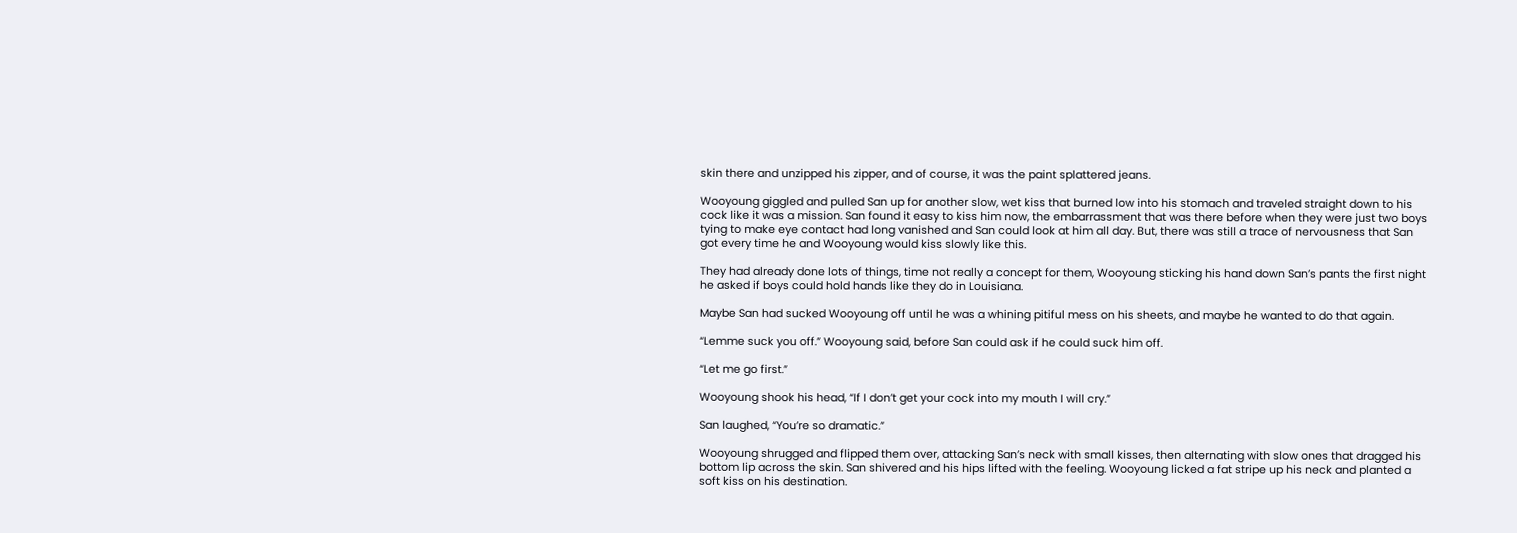skin there and unzipped his zipper, and of course, it was the paint splattered jeans.

Wooyoung giggled and pulled San up for another slow, wet kiss that burned low into his stomach and traveled straight down to his cock like it was a mission. San found it easy to kiss him now, the embarrassment that was there before when they were just two boys tying to make eye contact had long vanished and San could look at him all day. But, there was still a trace of nervousness that San got every time he and Wooyoung would kiss slowly like this.

They had already done lots of things, time not really a concept for them, Wooyoung sticking his hand down San’s pants the first night he asked if boys could hold hands like they do in Louisiana.

Maybe San had sucked Wooyoung off until he was a whining pitiful mess on his sheets, and maybe he wanted to do that again.

“Lemme suck you off.” Wooyoung said, before San could ask if he could suck him off.

“Let me go first.”

Wooyoung shook his head, “If I don’t get your cock into my mouth I will cry.”

San laughed, “You’re so dramatic.”

Wooyoung shrugged and flipped them over, attacking San’s neck with small kisses, then alternating with slow ones that dragged his bottom lip across the skin. San shivered and his hips lifted with the feeling. Wooyoung licked a fat stripe up his neck and planted a soft kiss on his destination.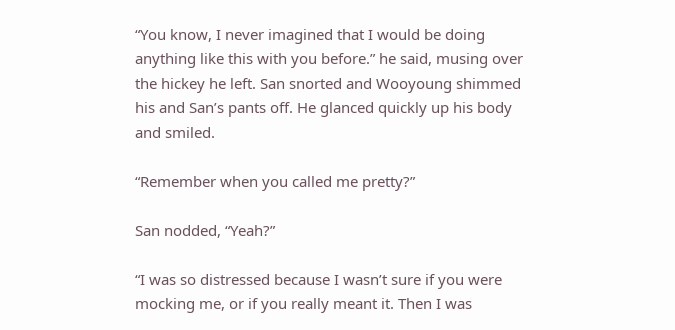“You know, I never imagined that I would be doing anything like this with you before.” he said, musing over the hickey he left. San snorted and Wooyoung shimmed his and San’s pants off. He glanced quickly up his body and smiled.

“Remember when you called me pretty?”

San nodded, “Yeah?”

“I was so distressed because I wasn’t sure if you were mocking me, or if you really meant it. Then I was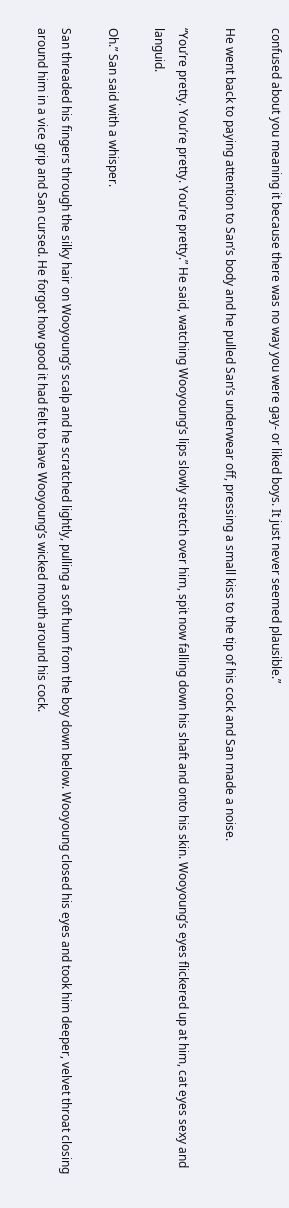confused about you meaning it because there was no way you were gay- or liked boys. It just never seemed plausible.”

He went back to paying attention to San’s body and he pulled San’s underwear off, pressing a small kiss to the tip of his cock and San made a noise.

“You’re pretty. You’re pretty. You’re pretty.” He said, watching Wooyoung’s lips slowly stretch over him, spit now falling down his shaft and onto his skin. Wooyoung’s eyes flickered up at him, cat eyes sexy and languid.

Oh.” San said with a whisper.

San threaded his fingers through the silky hair on Wooyoung’s scalp and he scratched lightly, pulling a soft hum from the boy down below. Wooyoung closed his eyes and took him deeper, velvet throat closing around him in a vice grip and San cursed. He forgot how good it had felt to have Wooyoung’s wicked mouth around his cock.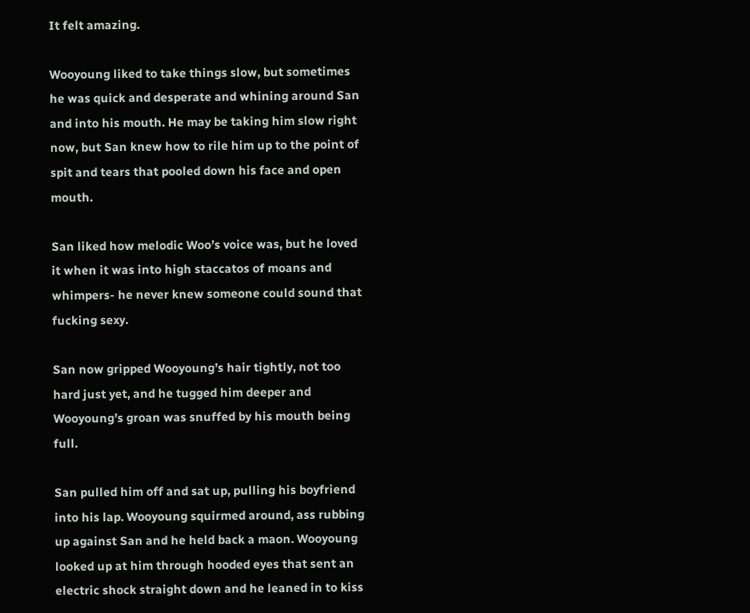It felt amazing.

Wooyoung liked to take things slow, but sometimes he was quick and desperate and whining around San and into his mouth. He may be taking him slow right now, but San knew how to rile him up to the point of spit and tears that pooled down his face and open mouth.

San liked how melodic Woo’s voice was, but he loved it when it was into high staccatos of moans and whimpers- he never knew someone could sound that fucking sexy.

San now gripped Wooyoung’s hair tightly, not too hard just yet, and he tugged him deeper and Wooyoung’s groan was snuffed by his mouth being full.

San pulled him off and sat up, pulling his boyfriend into his lap. Wooyoung squirmed around, ass rubbing up against San and he held back a maon. Wooyoung looked up at him through hooded eyes that sent an electric shock straight down and he leaned in to kiss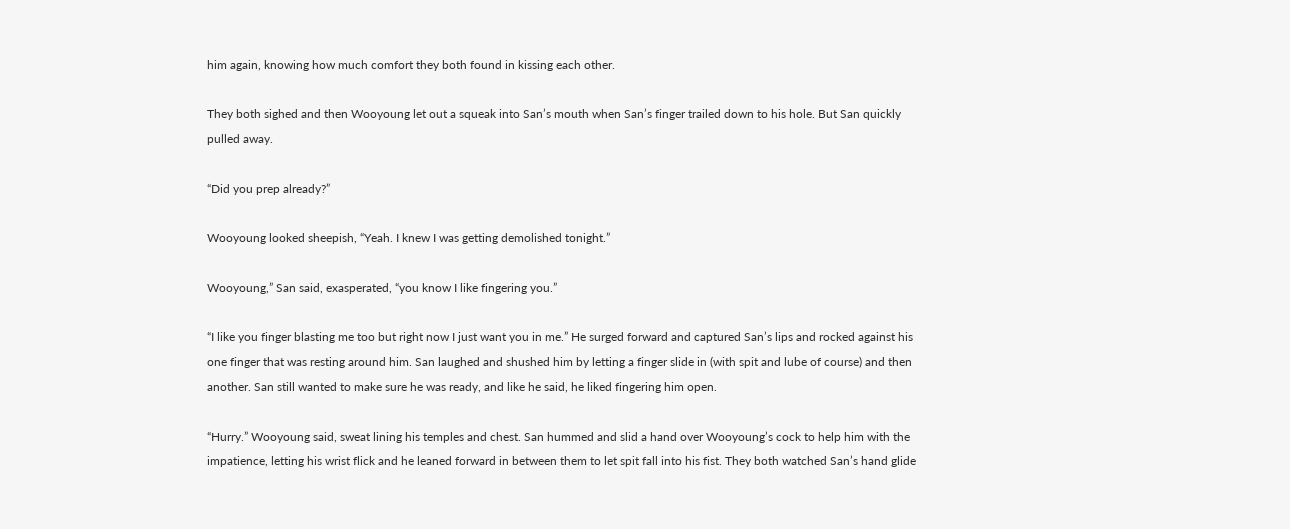him again, knowing how much comfort they both found in kissing each other.

They both sighed and then Wooyoung let out a squeak into San’s mouth when San’s finger trailed down to his hole. But San quickly pulled away.

“Did you prep already?”

Wooyoung looked sheepish, “Yeah. I knew I was getting demolished tonight.”

Wooyoung,” San said, exasperated, “you know I like fingering you.”

“I like you finger blasting me too but right now I just want you in me.” He surged forward and captured San’s lips and rocked against his one finger that was resting around him. San laughed and shushed him by letting a finger slide in (with spit and lube of course) and then another. San still wanted to make sure he was ready, and like he said, he liked fingering him open.

“Hurry.” Wooyoung said, sweat lining his temples and chest. San hummed and slid a hand over Wooyoung’s cock to help him with the impatience, letting his wrist flick and he leaned forward in between them to let spit fall into his fist. They both watched San’s hand glide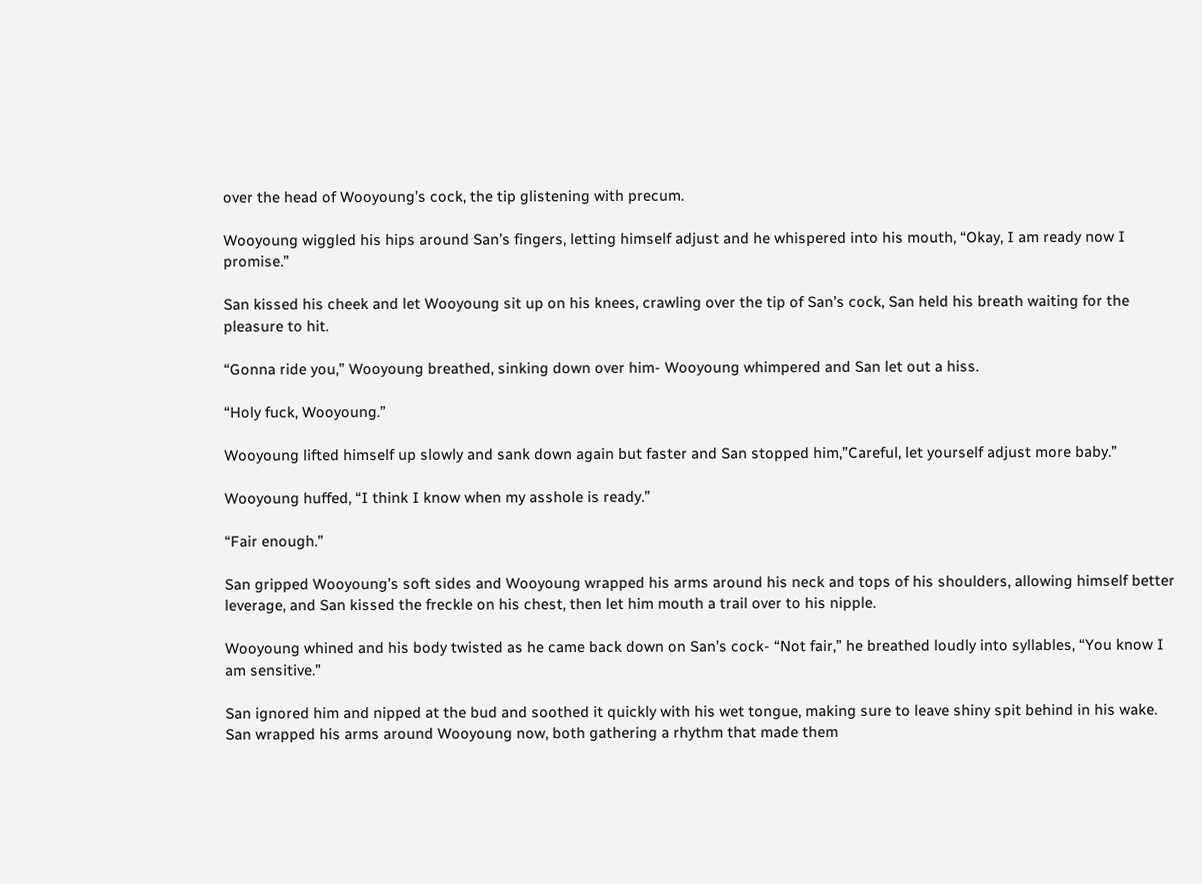over the head of Wooyoung’s cock, the tip glistening with precum.

Wooyoung wiggled his hips around San’s fingers, letting himself adjust and he whispered into his mouth, “Okay, I am ready now I promise.”

San kissed his cheek and let Wooyoung sit up on his knees, crawling over the tip of San’s cock, San held his breath waiting for the pleasure to hit.

“Gonna ride you,” Wooyoung breathed, sinking down over him- Wooyoung whimpered and San let out a hiss.

“Holy fuck, Wooyoung.”

Wooyoung lifted himself up slowly and sank down again but faster and San stopped him,”Careful, let yourself adjust more baby.”

Wooyoung huffed, “I think I know when my asshole is ready.”

“Fair enough.”

San gripped Wooyoung’s soft sides and Wooyoung wrapped his arms around his neck and tops of his shoulders, allowing himself better leverage, and San kissed the freckle on his chest, then let him mouth a trail over to his nipple.

Wooyoung whined and his body twisted as he came back down on San’s cock- “Not fair,” he breathed loudly into syllables, “You know I am sensitive.”

San ignored him and nipped at the bud and soothed it quickly with his wet tongue, making sure to leave shiny spit behind in his wake. San wrapped his arms around Wooyoung now, both gathering a rhythm that made them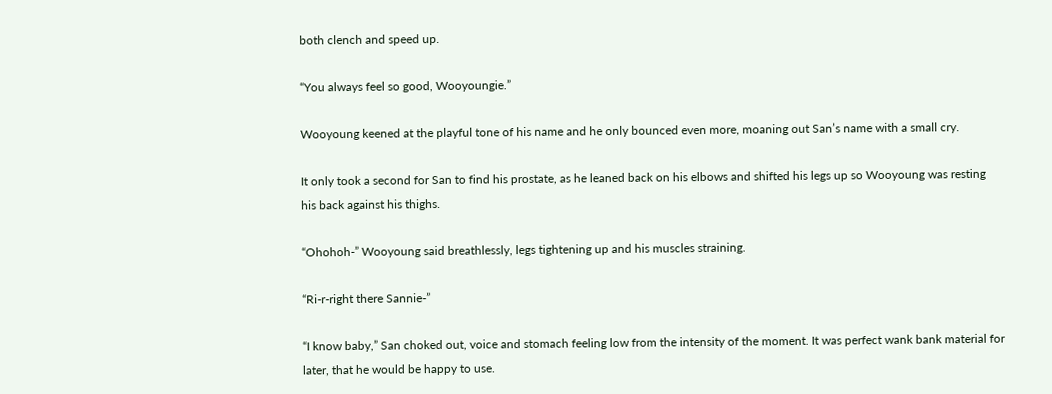both clench and speed up.

“You always feel so good, Wooyoungie.”

Wooyoung keened at the playful tone of his name and he only bounced even more, moaning out San’s name with a small cry.

It only took a second for San to find his prostate, as he leaned back on his elbows and shifted his legs up so Wooyoung was resting his back against his thighs.

“Ohohoh-” Wooyoung said breathlessly, legs tightening up and his muscles straining.

“Ri-r-right there Sannie-”

“I know baby,” San choked out, voice and stomach feeling low from the intensity of the moment. It was perfect wank bank material for later, that he would be happy to use.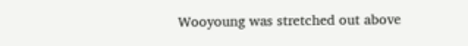Wooyoung was stretched out above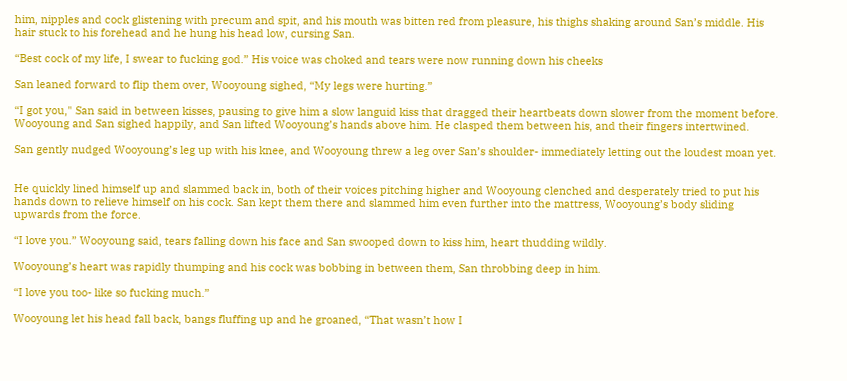him, nipples and cock glistening with precum and spit, and his mouth was bitten red from pleasure, his thighs shaking around San’s middle. His hair stuck to his forehead and he hung his head low, cursing San.

“Best cock of my life, I swear to fucking god.” His voice was choked and tears were now running down his cheeks

San leaned forward to flip them over, Wooyoung sighed, “My legs were hurting.”

“I got you," San said in between kisses, pausing to give him a slow languid kiss that dragged their heartbeats down slower from the moment before. Wooyoung and San sighed happily, and San lifted Wooyoung’s hands above him. He clasped them between his, and their fingers intertwined.

San gently nudged Wooyoung’s leg up with his knee, and Wooyoung threw a leg over San’s shoulder- immediately letting out the loudest moan yet.


He quickly lined himself up and slammed back in, both of their voices pitching higher and Wooyoung clenched and desperately tried to put his hands down to relieve himself on his cock. San kept them there and slammed him even further into the mattress, Wooyoung’s body sliding upwards from the force.

“I love you.” Wooyoung said, tears falling down his face and San swooped down to kiss him, heart thudding wildly.

Wooyoung’s heart was rapidly thumping and his cock was bobbing in between them, San throbbing deep in him.

“I love you too- like so fucking much.”

Wooyoung let his head fall back, bangs fluffing up and he groaned, “That wasn’t how I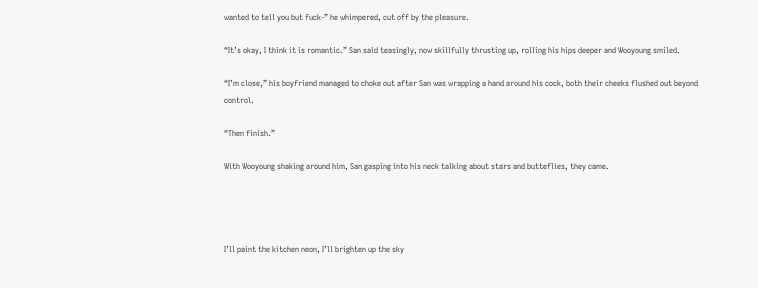wanted to tell you but fuck-” he whimpered, cut off by the pleasure.

“It’s okay, I think it is romantic.” San said teasingly, now skillfully thrusting up, rolling his hips deeper and Wooyoung smiled.

“I’m close,” his boyfriend managed to choke out after San was wrapping a hand around his cock, both their cheeks flushed out beyond control.

“Then finish.”

With Wooyoung shaking around him, San gasping into his neck talking about stars and butteflies, they came.




I’ll paint the kitchen neon, I’ll brighten up the sky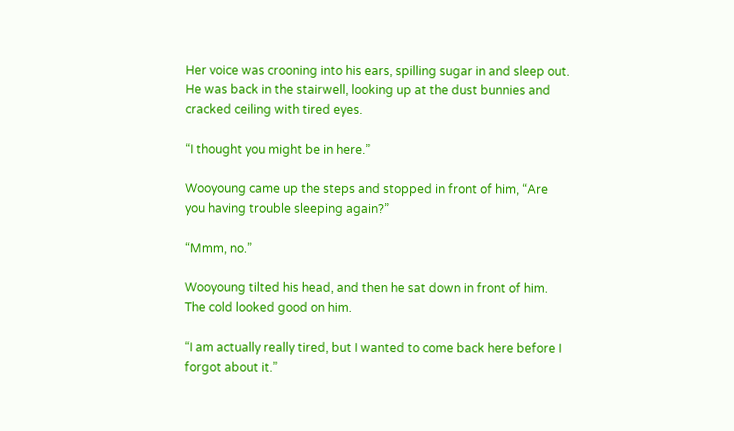Her voice was crooning into his ears, spilling sugar in and sleep out. He was back in the stairwell, looking up at the dust bunnies and cracked ceiling with tired eyes.

“I thought you might be in here.”

Wooyoung came up the steps and stopped in front of him, “Are you having trouble sleeping again?”

“Mmm, no.”

Wooyoung tilted his head, and then he sat down in front of him. The cold looked good on him.

“I am actually really tired, but I wanted to come back here before I forgot about it.”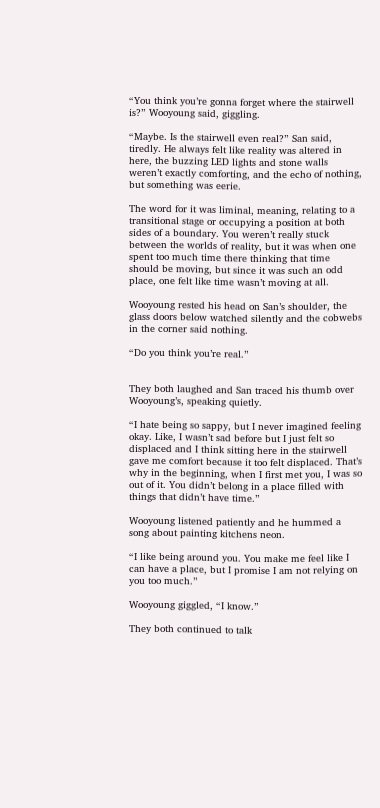“You think you’re gonna forget where the stairwell is?” Wooyoung said, giggling.

“Maybe. Is the stairwell even real?” San said, tiredly. He always felt like reality was altered in here, the buzzing LED lights and stone walls weren’t exactly comforting, and the echo of nothing, but something was eerie.

The word for it was liminal, meaning, relating to a transitional stage or occupying a position at both sides of a boundary. You weren’t really stuck between the worlds of reality, but it was when one spent too much time there thinking that time should be moving, but since it was such an odd place, one felt like time wasn’t moving at all.

Wooyoung rested his head on San’s shoulder, the glass doors below watched silently and the cobwebs in the corner said nothing.

“Do you think you’re real.”


They both laughed and San traced his thumb over Wooyoung’s, speaking quietly.

“I hate being so sappy, but I never imagined feeling okay. Like, I wasn’t sad before but I just felt so displaced and I think sitting here in the stairwell gave me comfort because it too felt displaced. That’s why in the beginning, when I first met you, I was so out of it. You didn’t belong in a place filled with things that didn’t have time.”

Wooyoung listened patiently and he hummed a song about painting kitchens neon.

“I like being around you. You make me feel like I can have a place, but I promise I am not relying on you too much.”

Wooyoung giggled, “I know.”

They both continued to talk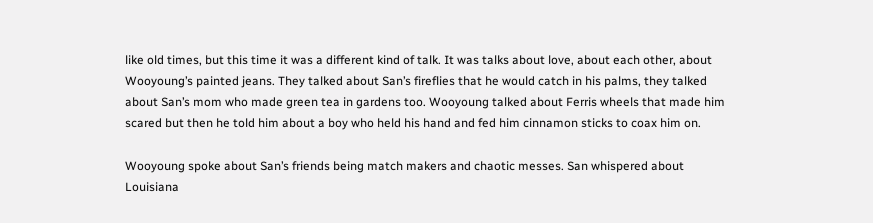like old times, but this time it was a different kind of talk. It was talks about love, about each other, about Wooyoung’s painted jeans. They talked about San’s fireflies that he would catch in his palms, they talked about San’s mom who made green tea in gardens too. Wooyoung talked about Ferris wheels that made him scared but then he told him about a boy who held his hand and fed him cinnamon sticks to coax him on.

Wooyoung spoke about San’s friends being match makers and chaotic messes. San whispered about Louisiana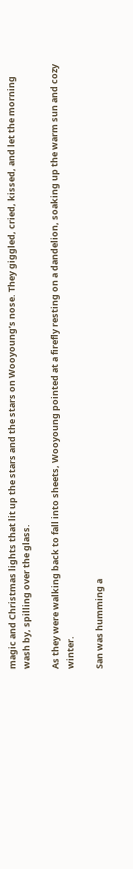magic and Christmas lights that lit up the stars and the stars on Wooyoung’s nose. They giggled, cried, kissed, and let the morning wash by, spilling over the glass.

As they were walking back to fall into sheets, Wooyoung pointed at a firefly resting on a dandelion, soaking up the warm sun and cozy winter.

San was humming a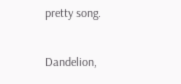pretty song.

Dandelion,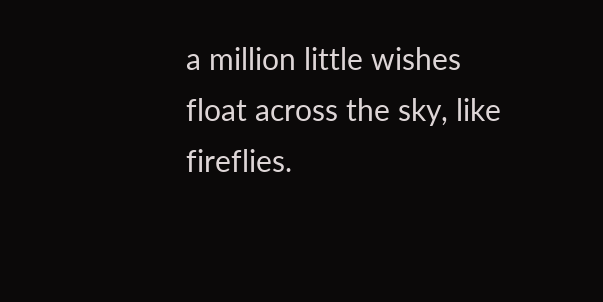a million little wishes float across the sky, like fireflies.